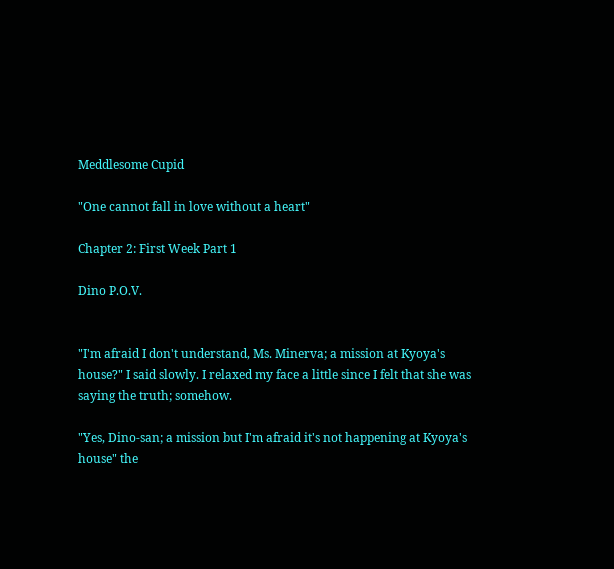Meddlesome Cupid

"One cannot fall in love without a heart"

Chapter 2: First Week Part 1

Dino P.O.V.


"I'm afraid I don't understand, Ms. Minerva; a mission at Kyoya's house?" I said slowly. I relaxed my face a little since I felt that she was saying the truth; somehow.

"Yes, Dino-san; a mission but I'm afraid it's not happening at Kyoya's house" the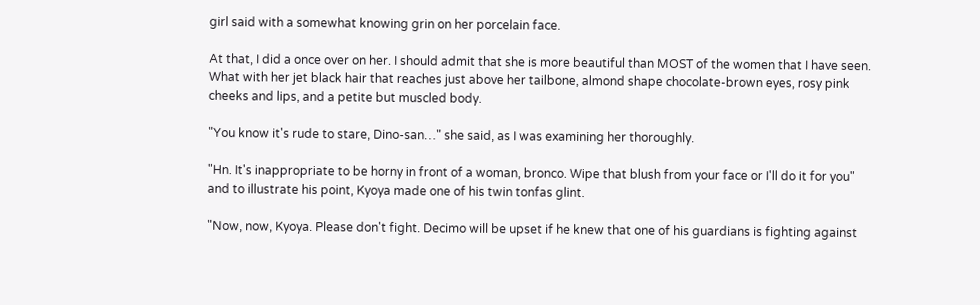girl said with a somewhat knowing grin on her porcelain face.

At that, I did a once over on her. I should admit that she is more beautiful than MOST of the women that I have seen. What with her jet black hair that reaches just above her tailbone, almond shape chocolate-brown eyes, rosy pink cheeks and lips, and a petite but muscled body.

"You know it's rude to stare, Dino-san…" she said, as I was examining her thoroughly.

"Hn. It's inappropriate to be horny in front of a woman, bronco. Wipe that blush from your face or I'll do it for you" and to illustrate his point, Kyoya made one of his twin tonfas glint.

"Now, now, Kyoya. Please don't fight. Decimo will be upset if he knew that one of his guardians is fighting against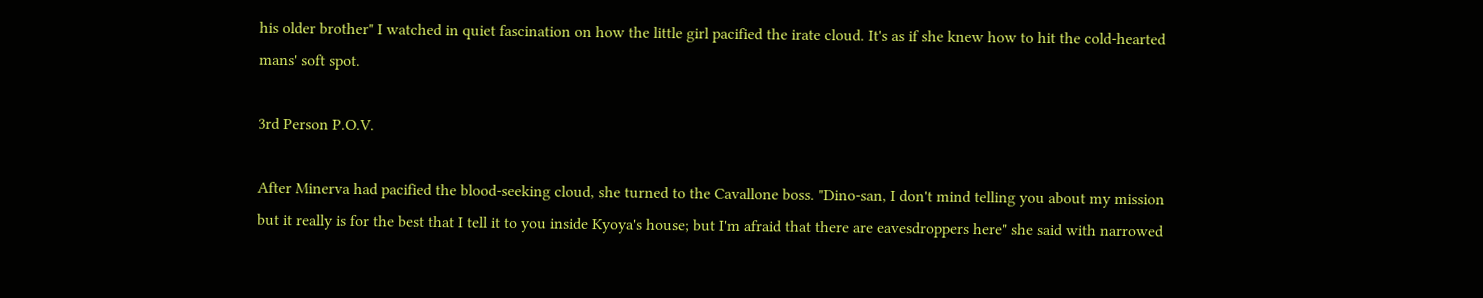his older brother" I watched in quiet fascination on how the little girl pacified the irate cloud. It's as if she knew how to hit the cold-hearted mans' soft spot.

3rd Person P.O.V.

After Minerva had pacified the blood-seeking cloud, she turned to the Cavallone boss. "Dino-san, I don't mind telling you about my mission but it really is for the best that I tell it to you inside Kyoya's house; but I'm afraid that there are eavesdroppers here" she said with narrowed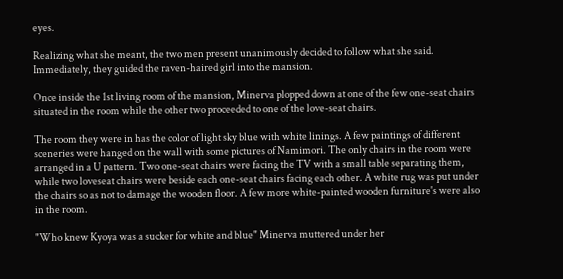eyes.

Realizing what she meant, the two men present unanimously decided to follow what she said. Immediately, they guided the raven-haired girl into the mansion.

Once inside the 1st living room of the mansion, Minerva plopped down at one of the few one-seat chairs situated in the room while the other two proceeded to one of the love-seat chairs.

The room they were in has the color of light sky blue with white linings. A few paintings of different sceneries were hanged on the wall with some pictures of Namimori. The only chairs in the room were arranged in a U pattern. Two one-seat chairs were facing the TV with a small table separating them, while two loveseat chairs were beside each one-seat chairs facing each other. A white rug was put under the chairs so as not to damage the wooden floor. A few more white-painted wooden furniture's were also in the room.

"Who knew Kyoya was a sucker for white and blue" Minerva muttered under her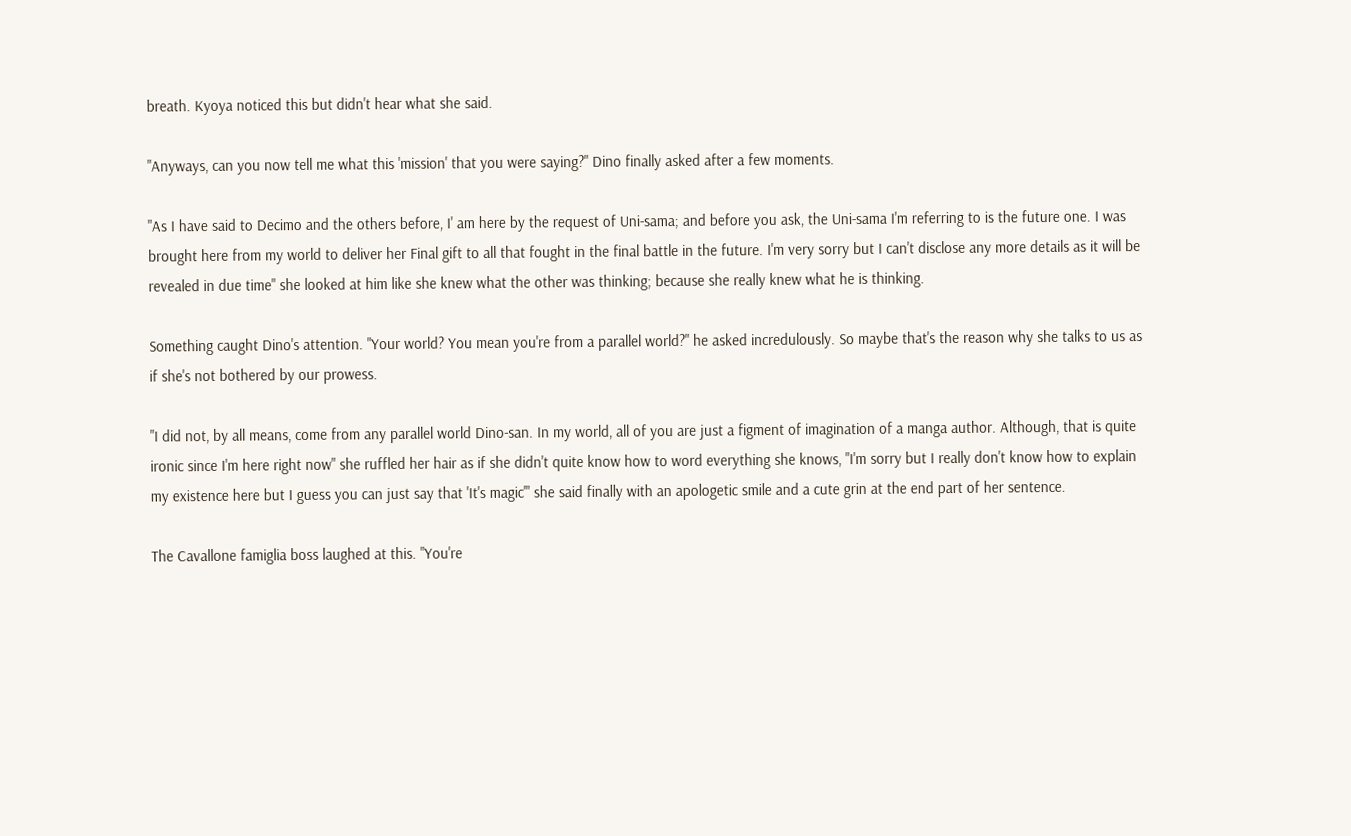breath. Kyoya noticed this but didn't hear what she said.

"Anyways, can you now tell me what this 'mission' that you were saying?" Dino finally asked after a few moments.

"As I have said to Decimo and the others before, I' am here by the request of Uni-sama; and before you ask, the Uni-sama I'm referring to is the future one. I was brought here from my world to deliver her Final gift to all that fought in the final battle in the future. I'm very sorry but I can't disclose any more details as it will be revealed in due time" she looked at him like she knew what the other was thinking; because she really knew what he is thinking.

Something caught Dino's attention. "Your world? You mean you're from a parallel world?" he asked incredulously. So maybe that's the reason why she talks to us as if she's not bothered by our prowess.

"I did not, by all means, come from any parallel world Dino-san. In my world, all of you are just a figment of imagination of a manga author. Although, that is quite ironic since I'm here right now" she ruffled her hair as if she didn't quite know how to word everything she knows, "I'm sorry but I really don't know how to explain my existence here but I guess you can just say that 'It's magic'" she said finally with an apologetic smile and a cute grin at the end part of her sentence.

The Cavallone famiglia boss laughed at this. "You're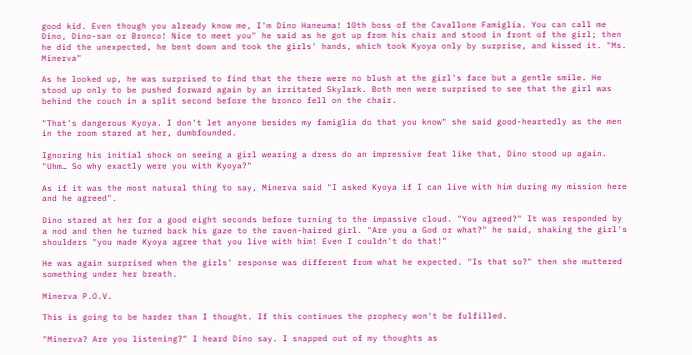good kid. Even though you already know me, I'm Dino Haneuma! 10th boss of the Cavallone Famiglia. You can call me Dino, Dino-san or Bronco! Nice to meet you" he said as he got up from his chair and stood in front of the girl; then he did the unexpected, he bent down and took the girls' hands, which took Kyoya only by surprise, and kissed it. "Ms. Minerva"

As he looked up, he was surprised to find that the there were no blush at the girl's face but a gentle smile. He stood up only to be pushed forward again by an irritated Skylark. Both men were surprised to see that the girl was behind the couch in a split second before the bronco fell on the chair.

"That's dangerous Kyoya. I don't let anyone besides my famiglia do that you know" she said good-heartedly as the men in the room stared at her, dumbfounded.

Ignoring his initial shock on seeing a girl wearing a dress do an impressive feat like that, Dino stood up again. "Uhm… So why exactly were you with Kyoya?"

As if it was the most natural thing to say, Minerva said "I asked Kyoya if I can live with him during my mission here and he agreed".

Dino stared at her for a good eight seconds before turning to the impassive cloud. "You agreed?" It was responded by a nod and then he turned back his gaze to the raven-haired girl. "Are you a God or what?" he said, shaking the girl's shoulders "you made Kyoya agree that you live with him! Even I couldn't do that!"

He was again surprised when the girls' response was different from what he expected. "Is that so?" then she muttered something under her breath.

Minerva P.O.V.

This is going to be harder than I thought. If this continues the prophecy won't be fulfilled.

"Minerva? Are you listening?" I heard Dino say. I snapped out of my thoughts as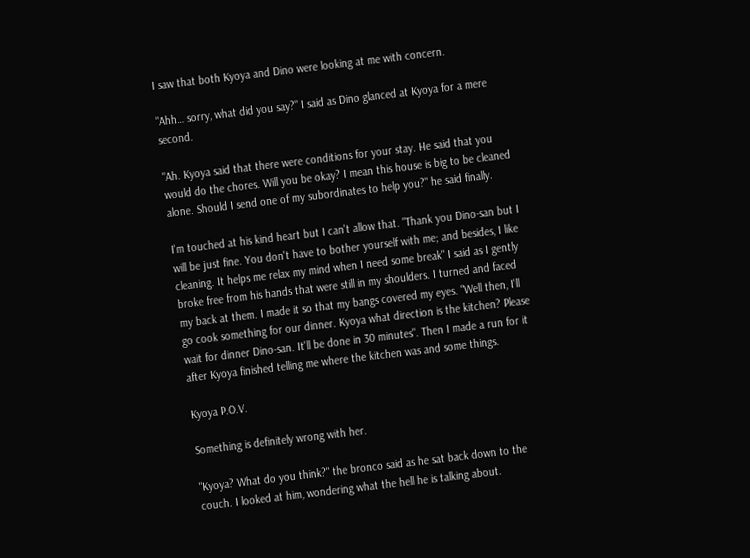I saw that both Kyoya and Dino were looking at me with concern.

"Ahh… sorry, what did you say?" I said as Dino glanced at Kyoya for a mere second.

"Ah. Kyoya said that there were conditions for your stay. He said that you would do the chores. Will you be okay? I mean this house is big to be cleaned alone. Should I send one of my subordinates to help you?" he said finally.

I'm touched at his kind heart but I can't allow that. "Thank you Dino-san but I will be just fine. You don't have to bother yourself with me; and besides, I like cleaning. It helps me relax my mind when I need some break" I said as I gently broke free from his hands that were still in my shoulders. I turned and faced my back at them. I made it so that my bangs covered my eyes. "Well then, I'll go cook something for our dinner. Kyoya what direction is the kitchen? Please wait for dinner Dino-san. It'll be done in 30 minutes". Then I made a run for it after Kyoya finished telling me where the kitchen was and some things.

Kyoya P.O.V.

Something is definitely wrong with her.

"Kyoya? What do you think?" the bronco said as he sat back down to the couch. I looked at him, wondering what the hell he is talking about.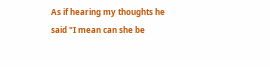As if hearing my thoughts he said "I mean can she be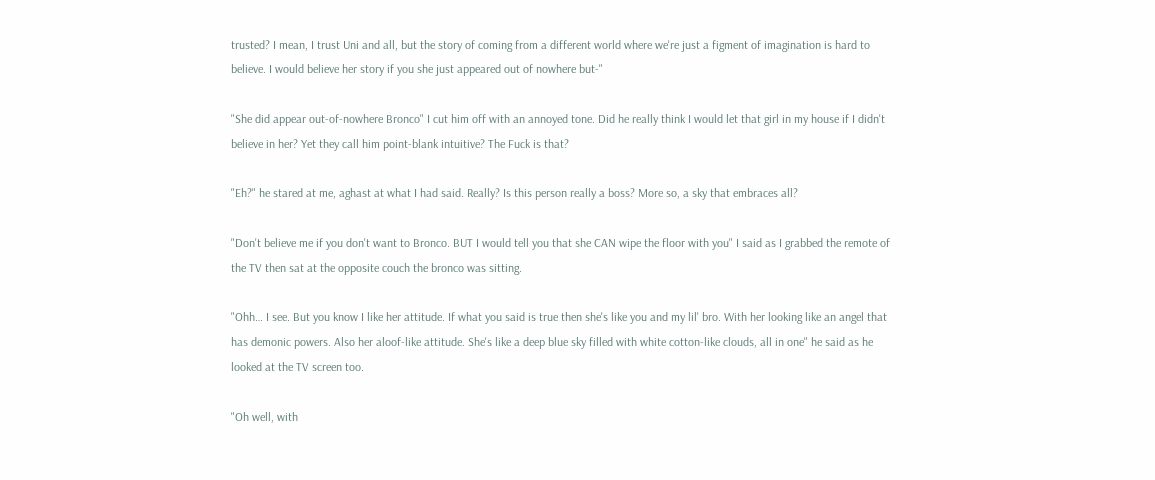trusted? I mean, I trust Uni and all, but the story of coming from a different world where we're just a figment of imagination is hard to believe. I would believe her story if you she just appeared out of nowhere but-"

"She did appear out-of-nowhere Bronco" I cut him off with an annoyed tone. Did he really think I would let that girl in my house if I didn't believe in her? Yet they call him point-blank intuitive? The Fuck is that?

"Eh?" he stared at me, aghast at what I had said. Really? Is this person really a boss? More so, a sky that embraces all?

"Don't believe me if you don't want to Bronco. BUT I would tell you that she CAN wipe the floor with you" I said as I grabbed the remote of the TV then sat at the opposite couch the bronco was sitting.

"Ohh… I see. But you know I like her attitude. If what you said is true then she's like you and my lil' bro. With her looking like an angel that has demonic powers. Also her aloof-like attitude. She's like a deep blue sky filled with white cotton-like clouds, all in one" he said as he looked at the TV screen too.

"Oh well, with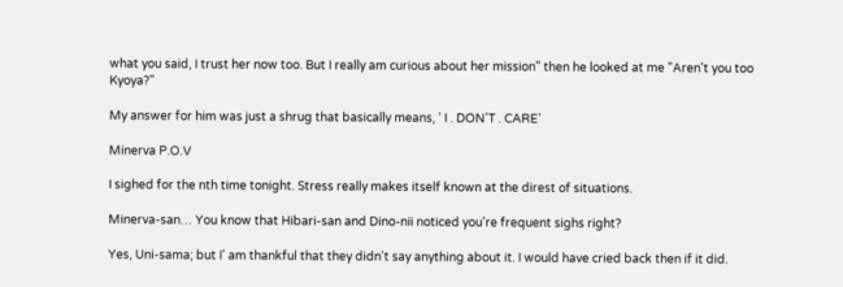what you said, I trust her now too. But I really am curious about her mission" then he looked at me "Aren't you too Kyoya?"

My answer for him was just a shrug that basically means, ' I . DON'T . CARE'

Minerva P.O.V

I sighed for the nth time tonight. Stress really makes itself known at the direst of situations.

Minerva-san… You know that Hibari-san and Dino-nii noticed you're frequent sighs right?

Yes, Uni-sama; but I' am thankful that they didn't say anything about it. I would have cried back then if it did.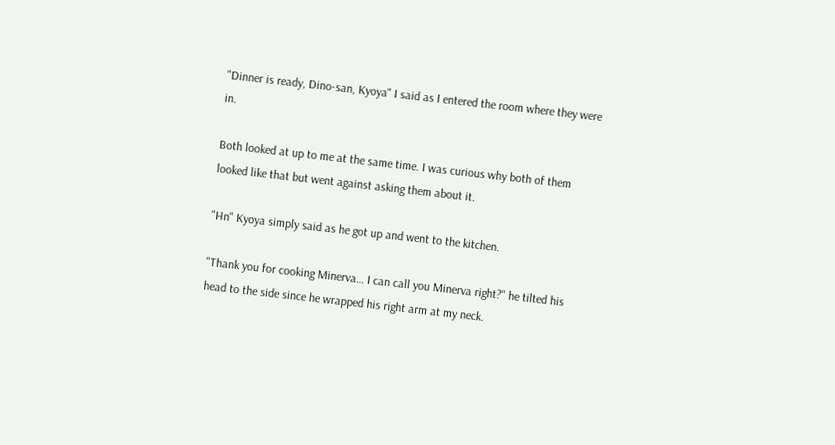"Dinner is ready, Dino-san, Kyoya" I said as I entered the room where they were in.

Both looked at up to me at the same time. I was curious why both of them looked like that but went against asking them about it.

"Hn" Kyoya simply said as he got up and went to the kitchen.

"Thank you for cooking Minerva… I can call you Minerva right?" he tilted his head to the side since he wrapped his right arm at my neck.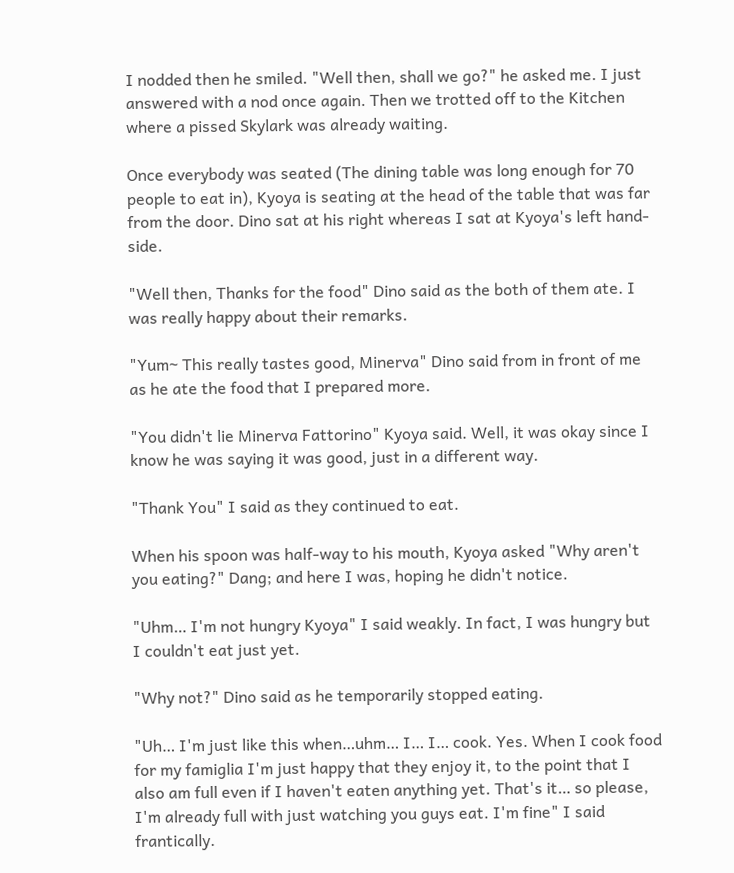I nodded then he smiled. "Well then, shall we go?" he asked me. I just answered with a nod once again. Then we trotted off to the Kitchen where a pissed Skylark was already waiting.

Once everybody was seated (The dining table was long enough for 70 people to eat in), Kyoya is seating at the head of the table that was far from the door. Dino sat at his right whereas I sat at Kyoya's left hand-side.

"Well then, Thanks for the food" Dino said as the both of them ate. I was really happy about their remarks.

"Yum~ This really tastes good, Minerva" Dino said from in front of me as he ate the food that I prepared more.

"You didn't lie Minerva Fattorino" Kyoya said. Well, it was okay since I know he was saying it was good, just in a different way.

"Thank You" I said as they continued to eat.

When his spoon was half-way to his mouth, Kyoya asked "Why aren't you eating?" Dang; and here I was, hoping he didn't notice.

"Uhm… I'm not hungry Kyoya" I said weakly. In fact, I was hungry but I couldn't eat just yet.

"Why not?" Dino said as he temporarily stopped eating.

"Uh… I'm just like this when…uhm… I… I… cook. Yes. When I cook food for my famiglia I'm just happy that they enjoy it, to the point that I also am full even if I haven't eaten anything yet. That's it… so please, I'm already full with just watching you guys eat. I'm fine" I said frantically.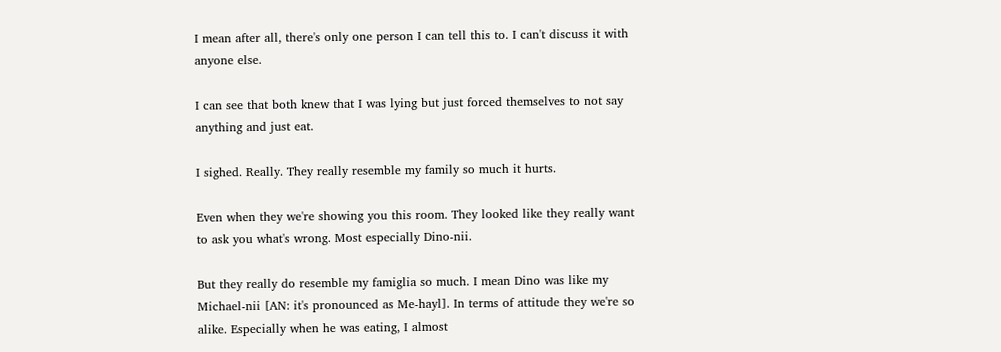I mean after all, there's only one person I can tell this to. I can't discuss it with anyone else.

I can see that both knew that I was lying but just forced themselves to not say anything and just eat.

I sighed. Really. They really resemble my family so much it hurts.

Even when they we're showing you this room. They looked like they really want to ask you what's wrong. Most especially Dino-nii.

But they really do resemble my famiglia so much. I mean Dino was like my Michael-nii [AN: it's pronounced as Me-hayl]. In terms of attitude they we're so alike. Especially when he was eating, I almost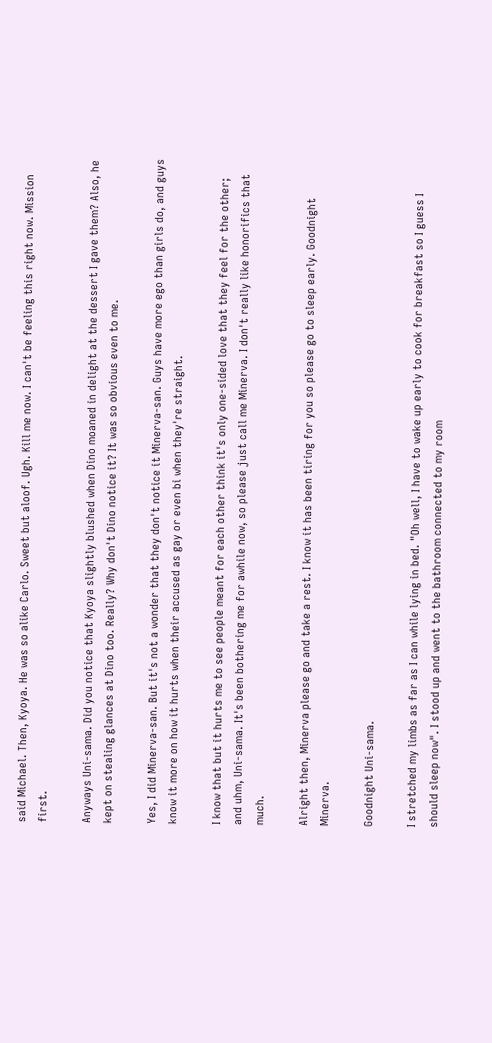said Michael. Then, Kyoya. He was so alike Carlo. Sweet but aloof. Ugh. Kill me now. I can't be feeling this right now. Mission first.

Anyways Uni-sama. Did you notice that Kyoya slightly blushed when Dino moaned in delight at the dessert I gave them? Also, he kept on stealing glances at Dino too. Really? Why don't Dino notice it? It was so obvious even to me.

Yes, I did Minerva-san. But it's not a wonder that they don't notice it Minerva-san. Guys have more ego than girls do, and guys know it more on how it hurts when their accused as gay or even bi when they're straight.

I know that but it hurts me to see people meant for each other think it's only one-sided love that they feel for the other; and uhm, Uni-sama. It's been bothering me for awhile now, so please just call me Minerva. I don't really like honorifics that much.

Alright then, Minerva please go and take a rest. I know it has been tiring for you so please go to sleep early. Goodnight Minerva.

Goodnight Uni-sama.

I stretched my limbs as far as I can while lying in bed. "Oh well, I have to wake up early to cook for breakfast so I guess I should sleep now". I stood up and went to the bathroom connected to my room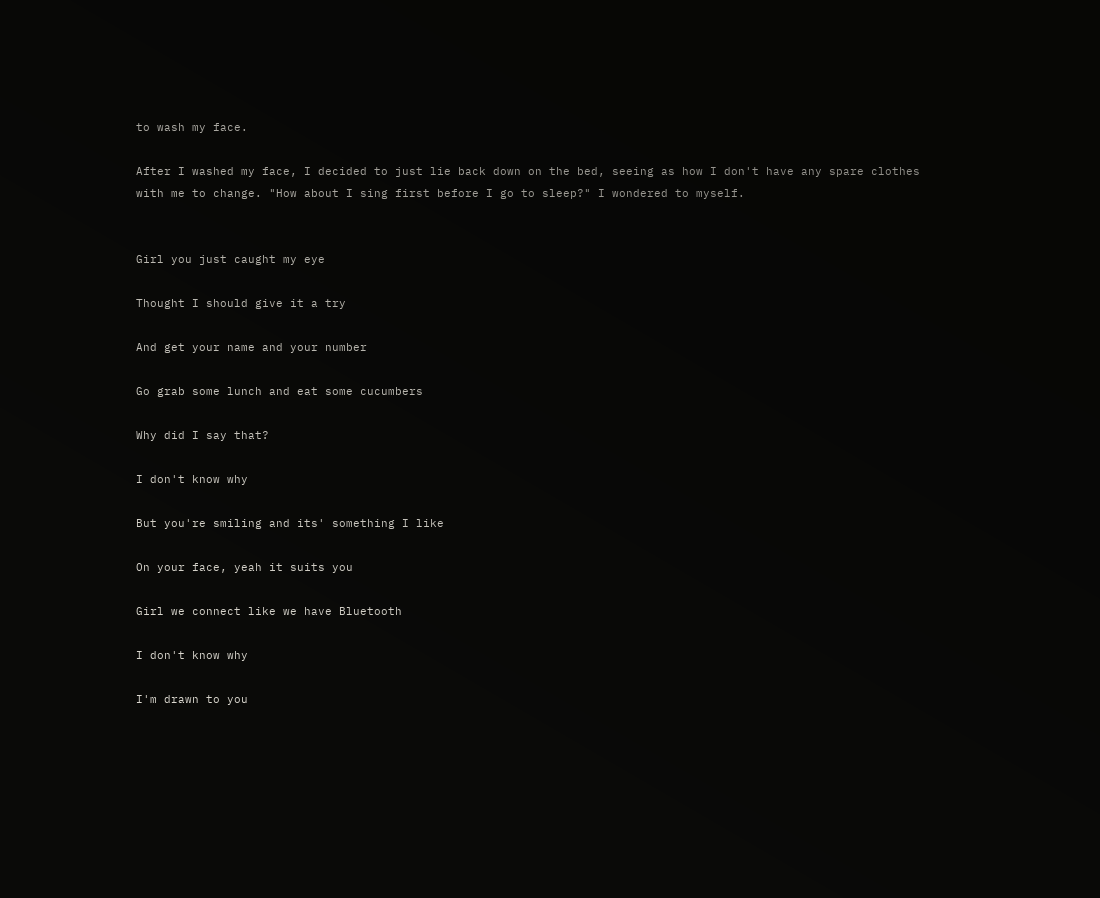to wash my face.

After I washed my face, I decided to just lie back down on the bed, seeing as how I don't have any spare clothes with me to change. "How about I sing first before I go to sleep?" I wondered to myself.


Girl you just caught my eye

Thought I should give it a try

And get your name and your number

Go grab some lunch and eat some cucumbers

Why did I say that?

I don't know why

But you're smiling and its' something I like

On your face, yeah it suits you

Girl we connect like we have Bluetooth

I don't know why

I'm drawn to you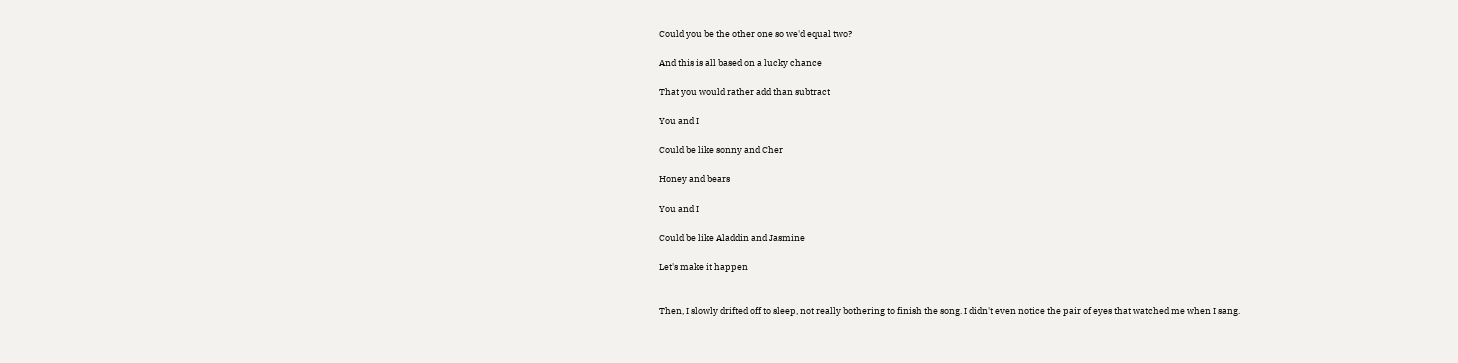Could you be the other one so we'd equal two?

And this is all based on a lucky chance

That you would rather add than subtract

You and I

Could be like sonny and Cher

Honey and bears

You and I

Could be like Aladdin and Jasmine

Let's make it happen


Then, I slowly drifted off to sleep, not really bothering to finish the song. I didn't even notice the pair of eyes that watched me when I sang.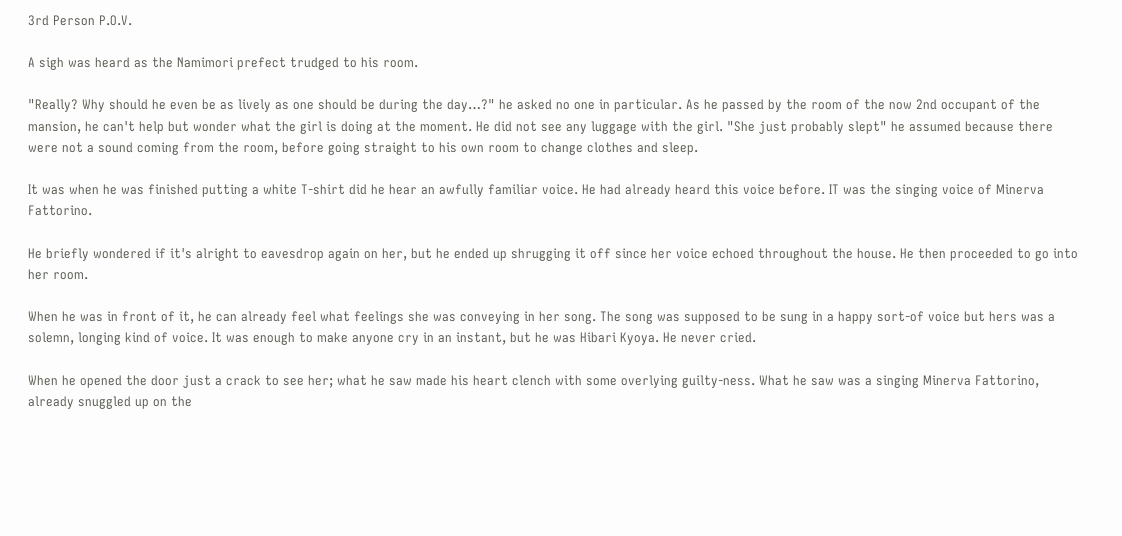3rd Person P.O.V.

A sigh was heard as the Namimori prefect trudged to his room.

"Really? Why should he even be as lively as one should be during the day…?" he asked no one in particular. As he passed by the room of the now 2nd occupant of the mansion, he can't help but wonder what the girl is doing at the moment. He did not see any luggage with the girl. "She just probably slept" he assumed because there were not a sound coming from the room, before going straight to his own room to change clothes and sleep.

It was when he was finished putting a white T-shirt did he hear an awfully familiar voice. He had already heard this voice before. IT was the singing voice of Minerva Fattorino.

He briefly wondered if it's alright to eavesdrop again on her, but he ended up shrugging it off since her voice echoed throughout the house. He then proceeded to go into her room.

When he was in front of it, he can already feel what feelings she was conveying in her song. The song was supposed to be sung in a happy sort-of voice but hers was a solemn, longing kind of voice. It was enough to make anyone cry in an instant, but he was Hibari Kyoya. He never cried.

When he opened the door just a crack to see her; what he saw made his heart clench with some overlying guilty-ness. What he saw was a singing Minerva Fattorino, already snuggled up on the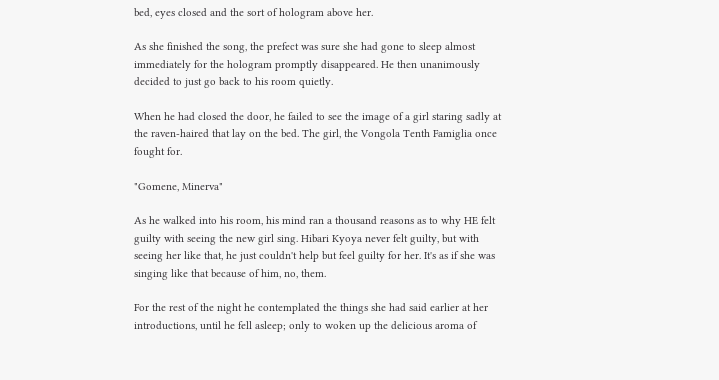bed, eyes closed and the sort of hologram above her.

As she finished the song, the prefect was sure she had gone to sleep almost immediately for the hologram promptly disappeared. He then unanimously decided to just go back to his room quietly.

When he had closed the door, he failed to see the image of a girl staring sadly at the raven-haired that lay on the bed. The girl, the Vongola Tenth Famiglia once fought for.

"Gomene, Minerva"

As he walked into his room, his mind ran a thousand reasons as to why HE felt guilty with seeing the new girl sing. Hibari Kyoya never felt guilty, but with seeing her like that, he just couldn't help but feel guilty for her. It's as if she was singing like that because of him, no, them.

For the rest of the night he contemplated the things she had said earlier at her introductions, until he fell asleep; only to woken up the delicious aroma of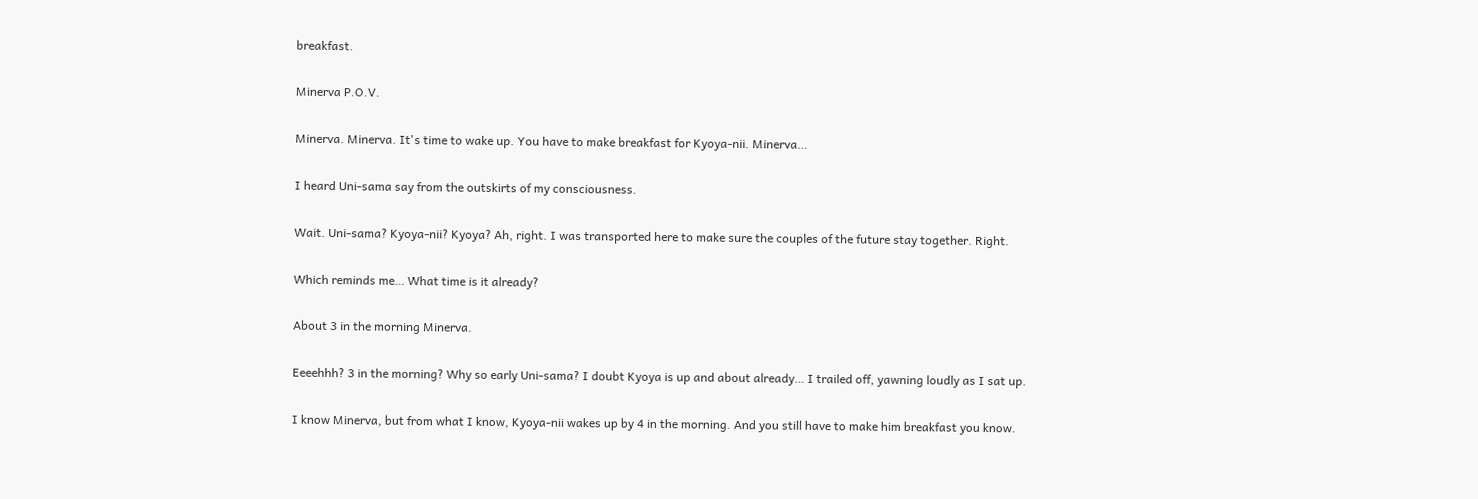breakfast.

Minerva P.O.V.

Minerva. Minerva. It's time to wake up. You have to make breakfast for Kyoya-nii. Minerva…

I heard Uni-sama say from the outskirts of my consciousness.

Wait. Uni-sama? Kyoya-nii? Kyoya? Ah, right. I was transported here to make sure the couples of the future stay together. Right.

Which reminds me… What time is it already?

About 3 in the morning Minerva.

Eeeehhh? 3 in the morning? Why so early Uni-sama? I doubt Kyoya is up and about already… I trailed off, yawning loudly as I sat up.

I know Minerva, but from what I know, Kyoya-nii wakes up by 4 in the morning. And you still have to make him breakfast you know.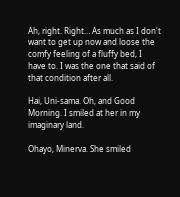Ah, right. Right… As much as I don't want to get up now and loose the comfy feeling of a fluffy bed, I have to. I was the one that said of that condition after all.

Hai, Uni-sama. Oh, and Good Morning. I smiled at her in my imaginary land.

Ohayo, Minerva. She smiled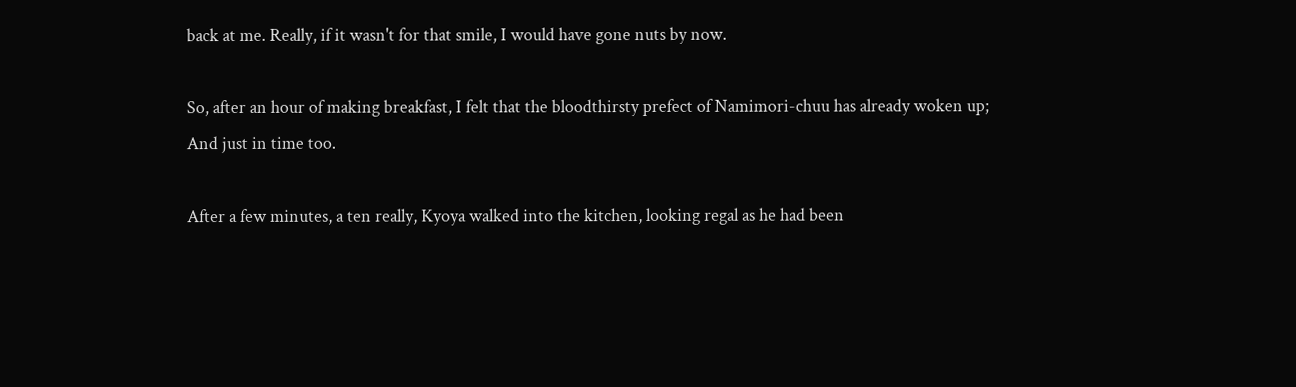back at me. Really, if it wasn't for that smile, I would have gone nuts by now.

So, after an hour of making breakfast, I felt that the bloodthirsty prefect of Namimori-chuu has already woken up; And just in time too.

After a few minutes, a ten really, Kyoya walked into the kitchen, looking regal as he had been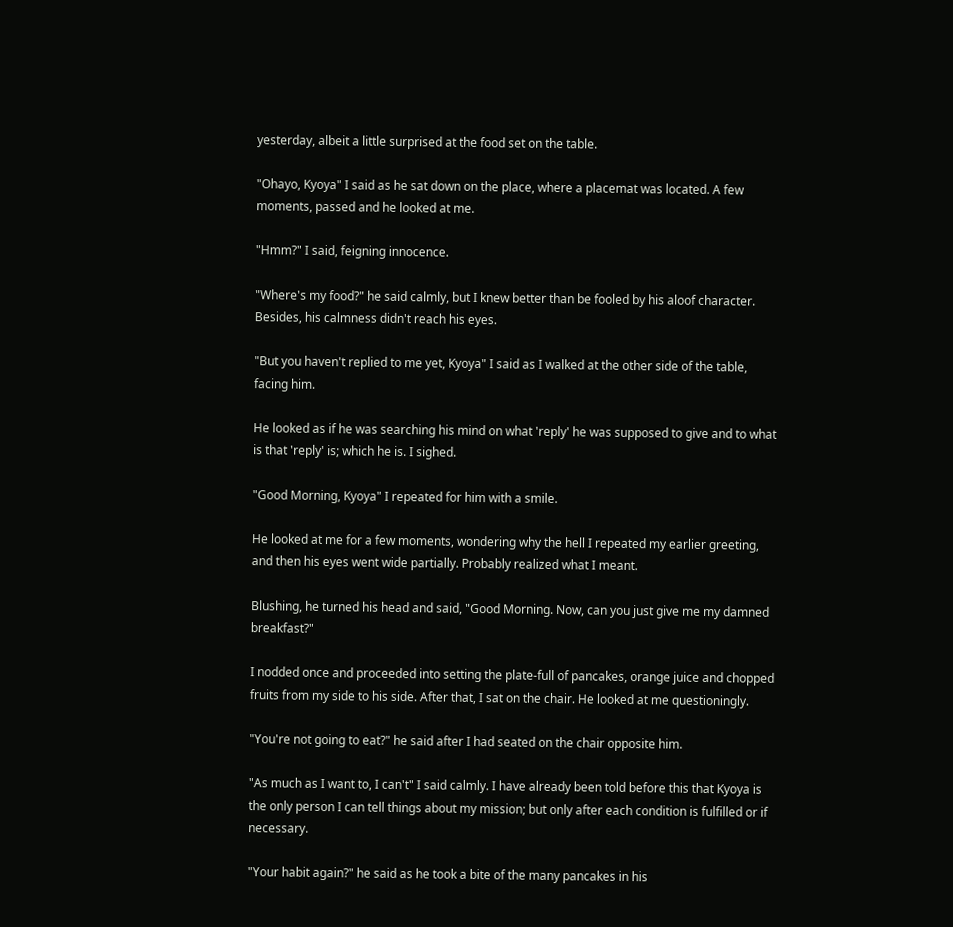yesterday, albeit a little surprised at the food set on the table.

"Ohayo, Kyoya" I said as he sat down on the place, where a placemat was located. A few moments, passed and he looked at me.

"Hmm?" I said, feigning innocence.

"Where's my food?" he said calmly, but I knew better than be fooled by his aloof character. Besides, his calmness didn't reach his eyes.

"But you haven't replied to me yet, Kyoya" I said as I walked at the other side of the table, facing him.

He looked as if he was searching his mind on what 'reply' he was supposed to give and to what is that 'reply' is; which he is. I sighed.

"Good Morning, Kyoya" I repeated for him with a smile.

He looked at me for a few moments, wondering why the hell I repeated my earlier greeting, and then his eyes went wide partially. Probably realized what I meant.

Blushing, he turned his head and said, "Good Morning. Now, can you just give me my damned breakfast?"

I nodded once and proceeded into setting the plate-full of pancakes, orange juice and chopped fruits from my side to his side. After that, I sat on the chair. He looked at me questioningly.

"You're not going to eat?" he said after I had seated on the chair opposite him.

"As much as I want to, I can't" I said calmly. I have already been told before this that Kyoya is the only person I can tell things about my mission; but only after each condition is fulfilled or if necessary.

"Your habit again?" he said as he took a bite of the many pancakes in his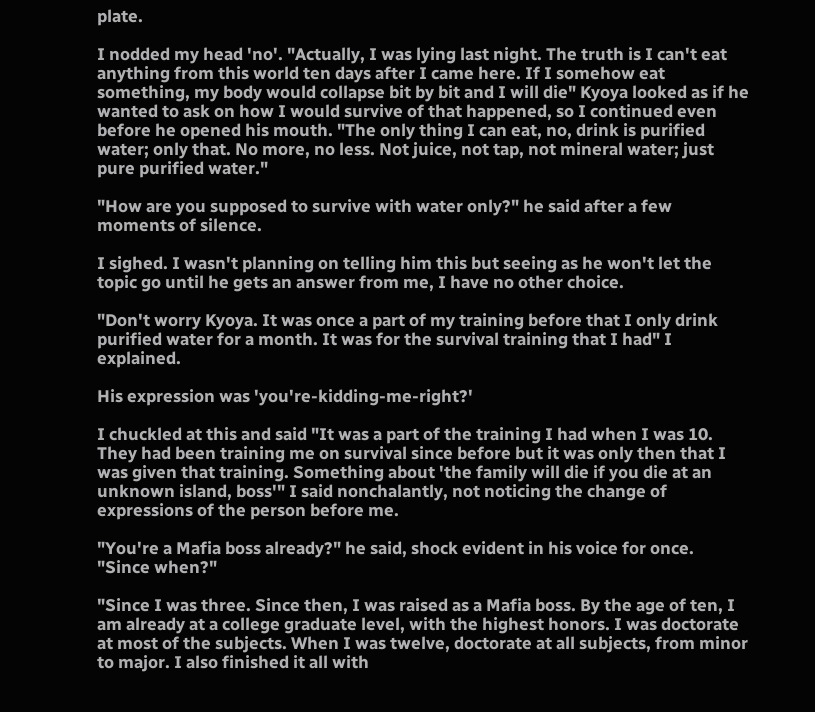plate.

I nodded my head 'no'. "Actually, I was lying last night. The truth is I can't eat anything from this world ten days after I came here. If I somehow eat something, my body would collapse bit by bit and I will die" Kyoya looked as if he wanted to ask on how I would survive of that happened, so I continued even before he opened his mouth. "The only thing I can eat, no, drink is purified water; only that. No more, no less. Not juice, not tap, not mineral water; just pure purified water."

"How are you supposed to survive with water only?" he said after a few moments of silence.

I sighed. I wasn't planning on telling him this but seeing as he won't let the topic go until he gets an answer from me, I have no other choice.

"Don't worry Kyoya. It was once a part of my training before that I only drink purified water for a month. It was for the survival training that I had" I explained.

His expression was 'you're-kidding-me-right?'

I chuckled at this and said "It was a part of the training I had when I was 10. They had been training me on survival since before but it was only then that I was given that training. Something about 'the family will die if you die at an unknown island, boss'" I said nonchalantly, not noticing the change of expressions of the person before me.

"You're a Mafia boss already?" he said, shock evident in his voice for once. "Since when?"

"Since I was three. Since then, I was raised as a Mafia boss. By the age of ten, I am already at a college graduate level, with the highest honors. I was doctorate at most of the subjects. When I was twelve, doctorate at all subjects, from minor to major. I also finished it all with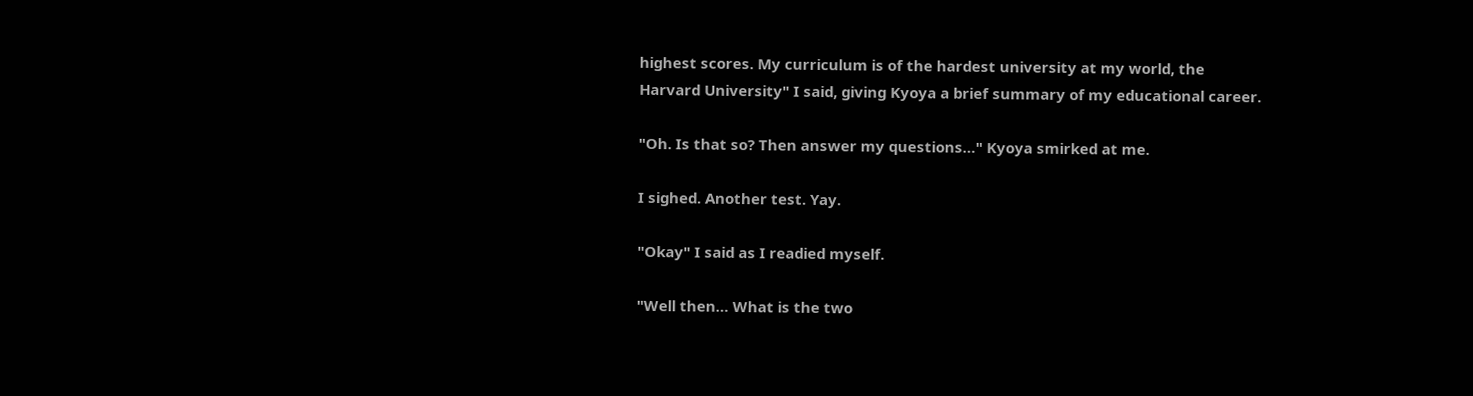highest scores. My curriculum is of the hardest university at my world, the Harvard University" I said, giving Kyoya a brief summary of my educational career.

"Oh. Is that so? Then answer my questions…" Kyoya smirked at me.

I sighed. Another test. Yay.

"Okay" I said as I readied myself.

"Well then… What is the two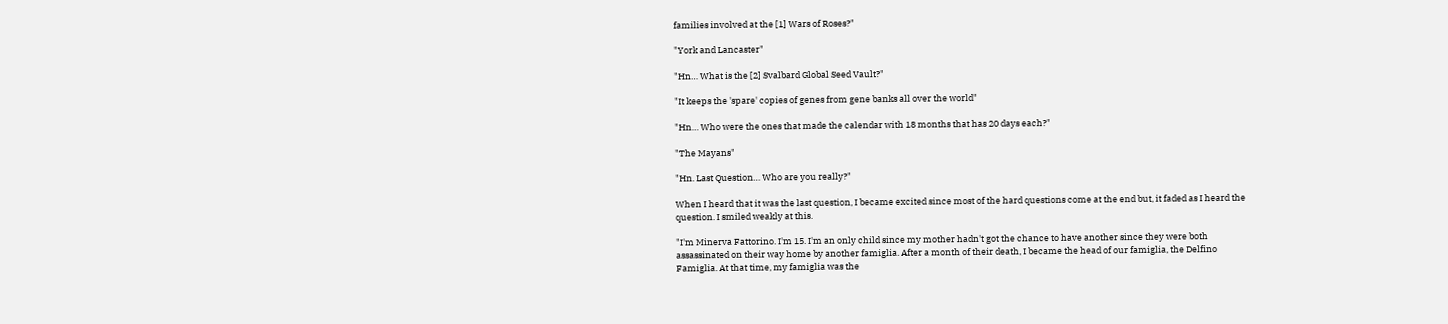families involved at the [1] Wars of Roses?"

"York and Lancaster"

"Hn… What is the [2] Svalbard Global Seed Vault?"

"It keeps the 'spare' copies of genes from gene banks all over the world"

"Hn… Who were the ones that made the calendar with 18 months that has 20 days each?"

"The Mayans"

"Hn. Last Question… Who are you really?"

When I heard that it was the last question, I became excited since most of the hard questions come at the end but, it faded as I heard the question. I smiled weakly at this.

"I'm Minerva Fattorino. I'm 15. I'm an only child since my mother hadn't got the chance to have another since they were both assassinated on their way home by another famiglia. After a month of their death, I became the head of our famiglia, the Delfino Famiglia. At that time, my famiglia was the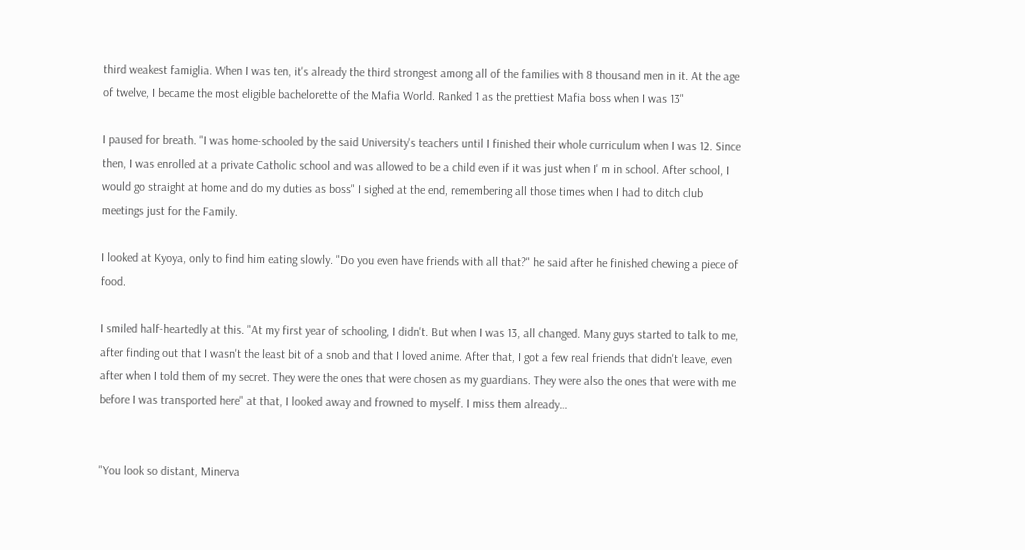third weakest famiglia. When I was ten, it's already the third strongest among all of the families with 8 thousand men in it. At the age of twelve, I became the most eligible bachelorette of the Mafia World. Ranked 1 as the prettiest Mafia boss when I was 13"

I paused for breath. "I was home-schooled by the said University's teachers until I finished their whole curriculum when I was 12. Since then, I was enrolled at a private Catholic school and was allowed to be a child even if it was just when I' m in school. After school, I would go straight at home and do my duties as boss" I sighed at the end, remembering all those times when I had to ditch club meetings just for the Family.

I looked at Kyoya, only to find him eating slowly. "Do you even have friends with all that?" he said after he finished chewing a piece of food.

I smiled half-heartedly at this. "At my first year of schooling, I didn't. But when I was 13, all changed. Many guys started to talk to me, after finding out that I wasn't the least bit of a snob and that I loved anime. After that, I got a few real friends that didn't leave, even after when I told them of my secret. They were the ones that were chosen as my guardians. They were also the ones that were with me before I was transported here" at that, I looked away and frowned to myself. I miss them already…


"You look so distant, Minerva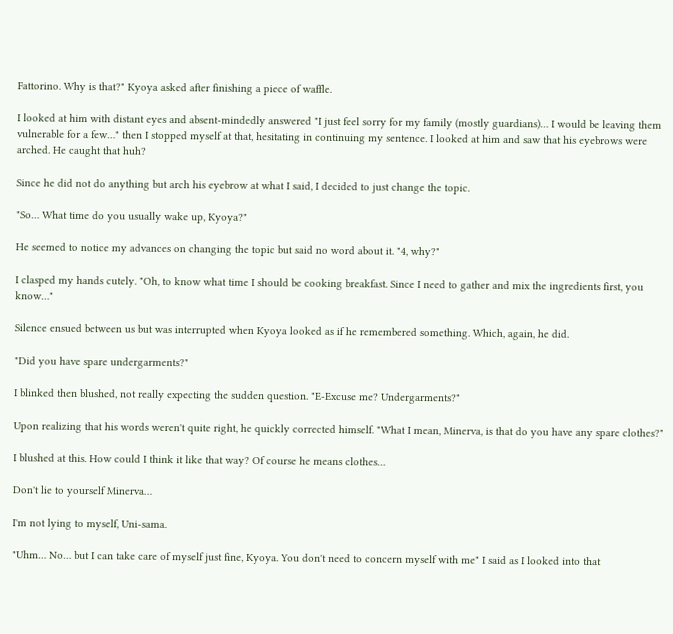Fattorino. Why is that?" Kyoya asked after finishing a piece of waffle.

I looked at him with distant eyes and absent-mindedly answered "I just feel sorry for my family (mostly guardians)… I would be leaving them vulnerable for a few…" then I stopped myself at that, hesitating in continuing my sentence. I looked at him and saw that his eyebrows were arched. He caught that huh?

Since he did not do anything but arch his eyebrow at what I said, I decided to just change the topic.

"So… What time do you usually wake up, Kyoya?"

He seemed to notice my advances on changing the topic but said no word about it. "4, why?"

I clasped my hands cutely. "Oh, to know what time I should be cooking breakfast. Since I need to gather and mix the ingredients first, you know…"

Silence ensued between us but was interrupted when Kyoya looked as if he remembered something. Which, again, he did.

"Did you have spare undergarments?"

I blinked then blushed, not really expecting the sudden question. "E-Excuse me? Undergarments?"

Upon realizing that his words weren't quite right, he quickly corrected himself. "What I mean, Minerva, is that do you have any spare clothes?"

I blushed at this. How could I think it like that way? Of course he means clothes…

Don't lie to yourself Minerva…

I'm not lying to myself, Uni-sama.

"Uhm… No… but I can take care of myself just fine, Kyoya. You don't need to concern myself with me" I said as I looked into that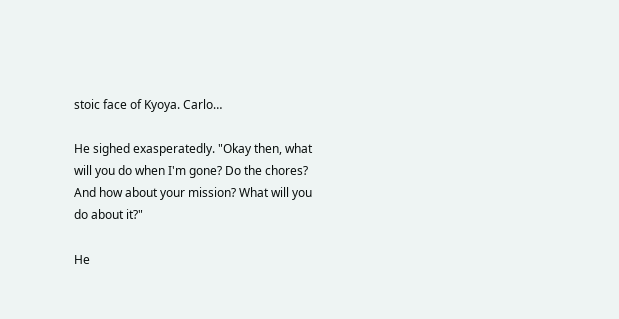stoic face of Kyoya. Carlo…

He sighed exasperatedly. "Okay then, what will you do when I'm gone? Do the chores? And how about your mission? What will you do about it?"

He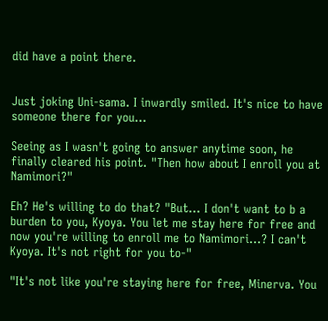did have a point there.


Just joking Uni-sama. I inwardly smiled. It's nice to have someone there for you…

Seeing as I wasn't going to answer anytime soon, he finally cleared his point. "Then how about I enroll you at Namimori?"

Eh? He's willing to do that? "But… I don't want to b a burden to you, Kyoya. You let me stay here for free and now you're willing to enroll me to Namimori…? I can't Kyoya. It's not right for you to-"

"It's not like you're staying here for free, Minerva. You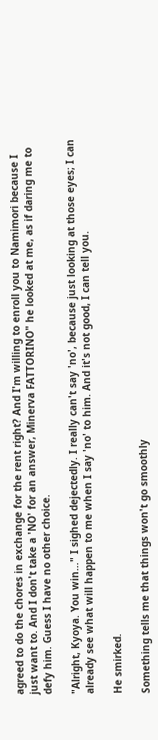agreed to do the chores in exchange for the rent right? And I'm willing to enroll you to Namimori because I just want to. And I don't take a 'NO' for an answer, Minerva FATTORINO" he looked at me, as if daring me to defy him. Guess I have no other choice.

"Alright, Kyoya. You win…" I sighed dejectedly. I really can't say 'no', because just looking at those eyes; I can already see what will happen to me when I say 'no' to him. And it's not good, I can tell you.

He smirked.

Something tells me that things won't go smoothly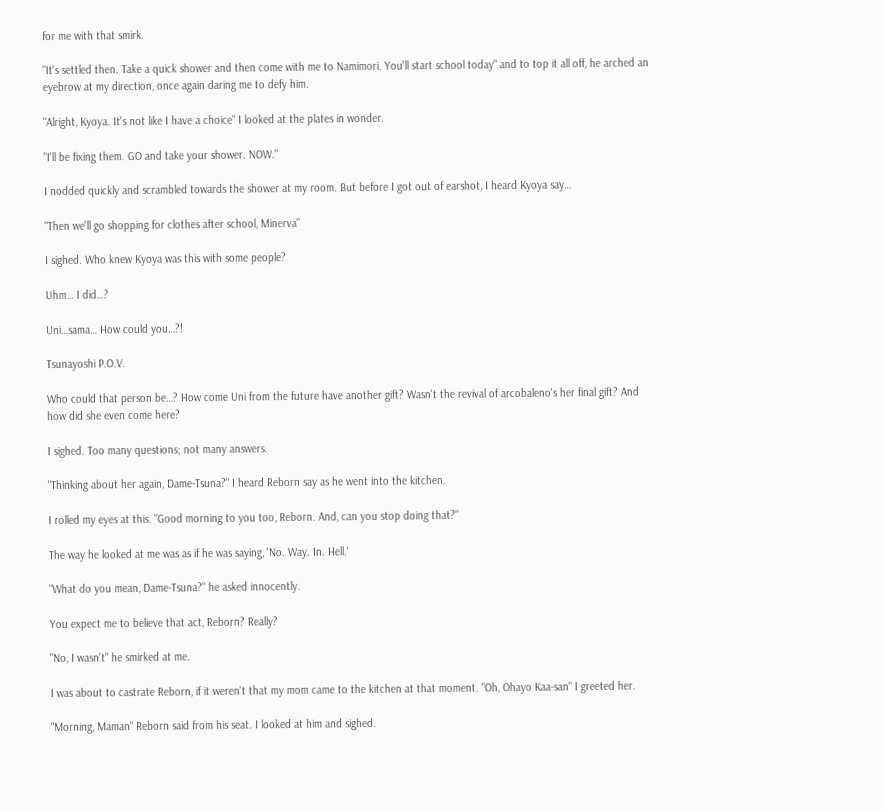for me with that smirk.

"It's settled then. Take a quick shower and then come with me to Namimori. You'll start school today" and to top it all off, he arched an eyebrow at my direction, once again daring me to defy him.

"Alright, Kyoya. It's not like I have a choice" I looked at the plates in wonder.

"I'll be fixing them. GO and take your shower. NOW."

I nodded quickly and scrambled towards the shower at my room. But before I got out of earshot, I heard Kyoya say…

"Then we'll go shopping for clothes after school, Minerva"

I sighed. Who knew Kyoya was this with some people?

Uhm… I did…?

Uni…sama… How could you…?!

Tsunayoshi P.O.V.

Who could that person be…? How come Uni from the future have another gift? Wasn't the revival of arcobaleno's her final gift? And how did she even come here?

I sighed. Too many questions; not many answers.

"Thinking about her again, Dame-Tsuna?" I heard Reborn say as he went into the kitchen.

I rolled my eyes at this. "Good morning to you too, Reborn. And, can you stop doing that?"

The way he looked at me was as if he was saying, 'No. Way. In. Hell.'

"What do you mean, Dame-Tsuna?" he asked innocently.

You expect me to believe that act, Reborn? Really?

"No, I wasn't" he smirked at me.

I was about to castrate Reborn, if it weren't that my mom came to the kitchen at that moment. "Oh, Ohayo Kaa-san" I greeted her.

"Morning, Maman" Reborn said from his seat. I looked at him and sighed.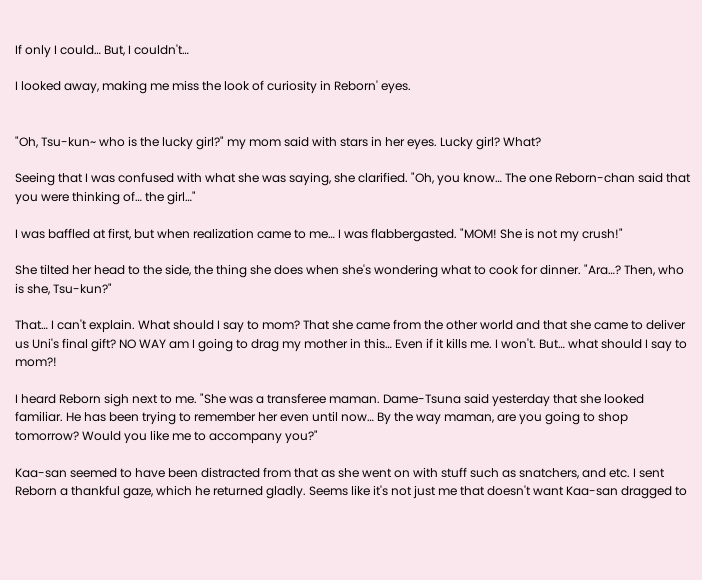If only I could… But, I couldn't…

I looked away, making me miss the look of curiosity in Reborn' eyes.


"Oh, Tsu-kun~ who is the lucky girl?" my mom said with stars in her eyes. Lucky girl? What?

Seeing that I was confused with what she was saying, she clarified. "Oh, you know… The one Reborn-chan said that you were thinking of… the girl…"

I was baffled at first, but when realization came to me… I was flabbergasted. "MOM! She is not my crush!"

She tilted her head to the side, the thing she does when she's wondering what to cook for dinner. "Ara…? Then, who is she, Tsu-kun?"

That… I can't explain. What should I say to mom? That she came from the other world and that she came to deliver us Uni's final gift? NO WAY am I going to drag my mother in this… Even if it kills me. I won't. But… what should I say to mom?!

I heard Reborn sigh next to me. "She was a transferee maman. Dame-Tsuna said yesterday that she looked familiar. He has been trying to remember her even until now… By the way maman, are you going to shop tomorrow? Would you like me to accompany you?"

Kaa-san seemed to have been distracted from that as she went on with stuff such as snatchers, and etc. I sent Reborn a thankful gaze, which he returned gladly. Seems like it's not just me that doesn't want Kaa-san dragged to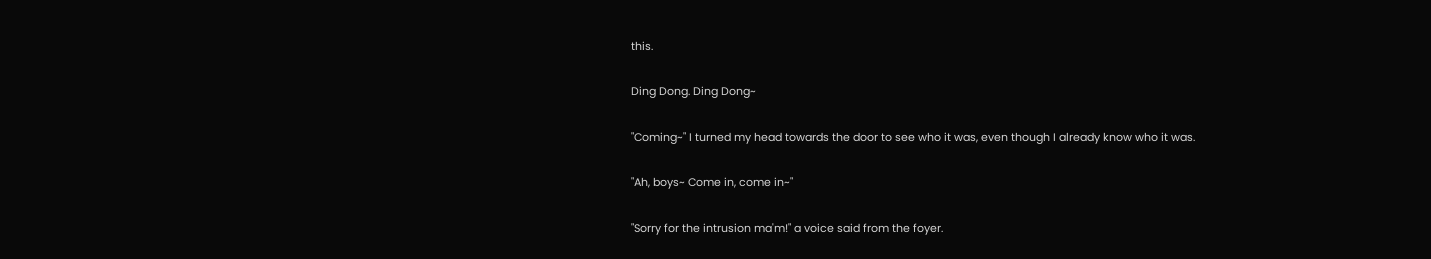this.

Ding Dong. Ding Dong~

"Coming~" I turned my head towards the door to see who it was, even though I already know who it was.

"Ah, boys~ Come in, come in~"

"Sorry for the intrusion ma'm!" a voice said from the foyer.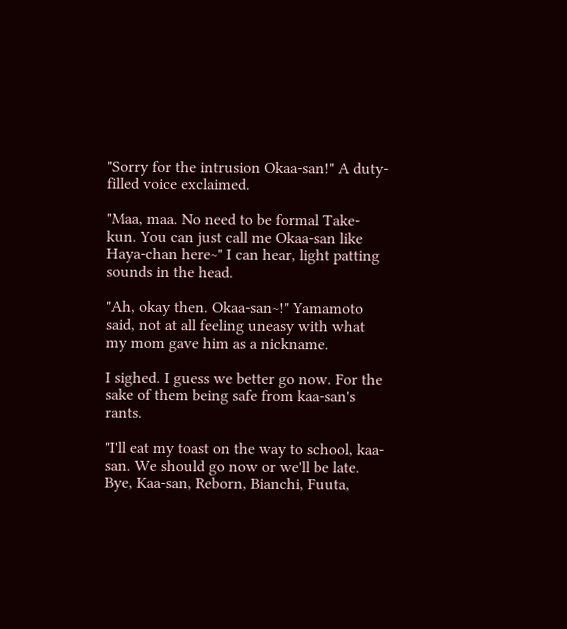"Sorry for the intrusion Okaa-san!" A duty-filled voice exclaimed.

"Maa, maa. No need to be formal Take-kun. You can just call me Okaa-san like Haya-chan here~" I can hear, light patting sounds in the head.

"Ah, okay then. Okaa-san~!" Yamamoto said, not at all feeling uneasy with what my mom gave him as a nickname.

I sighed. I guess we better go now. For the sake of them being safe from kaa-san's rants.

"I'll eat my toast on the way to school, kaa-san. We should go now or we'll be late. Bye, Kaa-san, Reborn, Bianchi, Fuuta,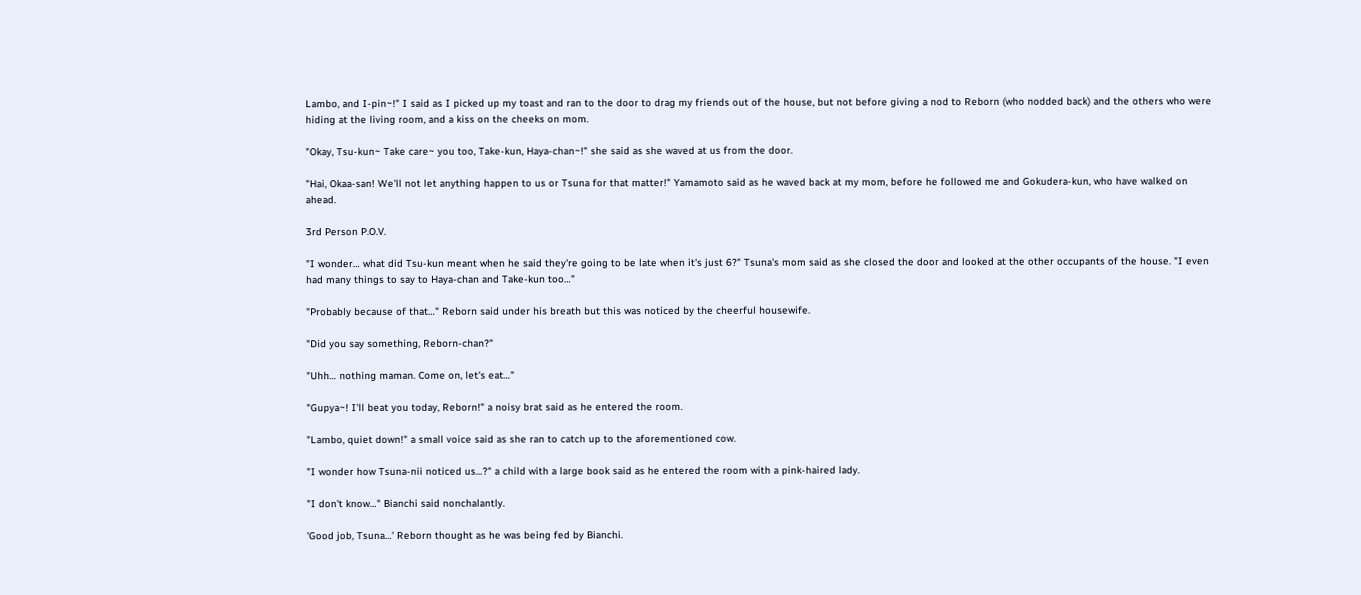Lambo, and I-pin~!" I said as I picked up my toast and ran to the door to drag my friends out of the house, but not before giving a nod to Reborn (who nodded back) and the others who were hiding at the living room, and a kiss on the cheeks on mom.

"Okay, Tsu-kun~ Take care~ you too, Take-kun, Haya-chan~!" she said as she waved at us from the door.

"Hai, Okaa-san! We'll not let anything happen to us or Tsuna for that matter!" Yamamoto said as he waved back at my mom, before he followed me and Gokudera-kun, who have walked on ahead.

3rd Person P.O.V.

"I wonder… what did Tsu-kun meant when he said they're going to be late when it's just 6?" Tsuna's mom said as she closed the door and looked at the other occupants of the house. "I even had many things to say to Haya-chan and Take-kun too…"

"Probably because of that…" Reborn said under his breath but this was noticed by the cheerful housewife.

"Did you say something, Reborn-chan?"

"Uhh… nothing maman. Come on, let's eat…"

"Gupya~! I'll beat you today, Reborn!" a noisy brat said as he entered the room.

"Lambo, quiet down!" a small voice said as she ran to catch up to the aforementioned cow.

"I wonder how Tsuna-nii noticed us…?" a child with a large book said as he entered the room with a pink-haired lady.

"I don't know…" Bianchi said nonchalantly.

'Good job, Tsuna…' Reborn thought as he was being fed by Bianchi.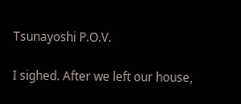Tsunayoshi P.O.V.

I sighed. After we left our house,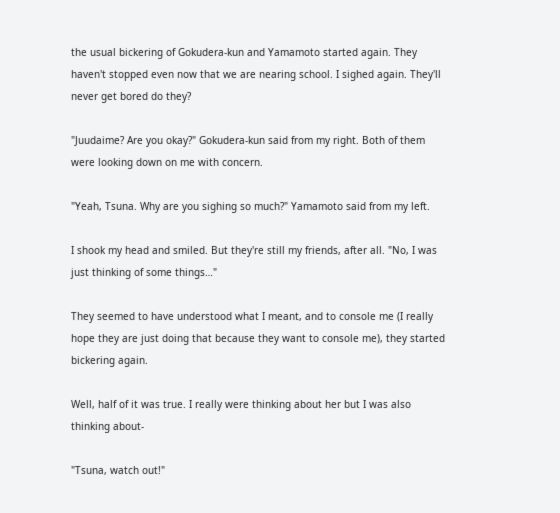the usual bickering of Gokudera-kun and Yamamoto started again. They haven't stopped even now that we are nearing school. I sighed again. They'll never get bored do they?

"Juudaime? Are you okay?" Gokudera-kun said from my right. Both of them were looking down on me with concern.

"Yeah, Tsuna. Why are you sighing so much?" Yamamoto said from my left.

I shook my head and smiled. But they're still my friends, after all. "No, I was just thinking of some things…"

They seemed to have understood what I meant, and to console me (I really hope they are just doing that because they want to console me), they started bickering again.

Well, half of it was true. I really were thinking about her but I was also thinking about-

"Tsuna, watch out!"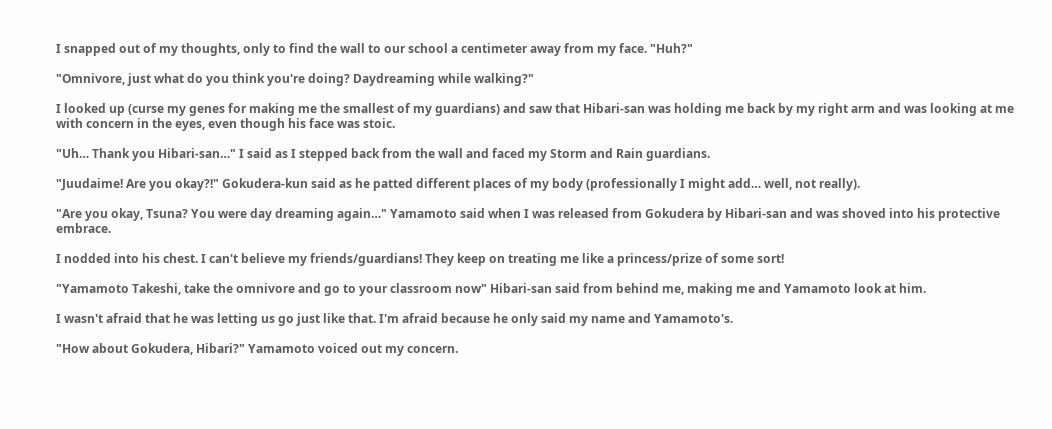I snapped out of my thoughts, only to find the wall to our school a centimeter away from my face. "Huh?"

"Omnivore, just what do you think you're doing? Daydreaming while walking?"

I looked up (curse my genes for making me the smallest of my guardians) and saw that Hibari-san was holding me back by my right arm and was looking at me with concern in the eyes, even though his face was stoic.

"Uh… Thank you Hibari-san…" I said as I stepped back from the wall and faced my Storm and Rain guardians.

"Juudaime! Are you okay?!" Gokudera-kun said as he patted different places of my body (professionally I might add… well, not really).

"Are you okay, Tsuna? You were day dreaming again…" Yamamoto said when I was released from Gokudera by Hibari-san and was shoved into his protective embrace.

I nodded into his chest. I can't believe my friends/guardians! They keep on treating me like a princess/prize of some sort!

"Yamamoto Takeshi, take the omnivore and go to your classroom now" Hibari-san said from behind me, making me and Yamamoto look at him.

I wasn't afraid that he was letting us go just like that. I'm afraid because he only said my name and Yamamoto's.

"How about Gokudera, Hibari?" Yamamoto voiced out my concern.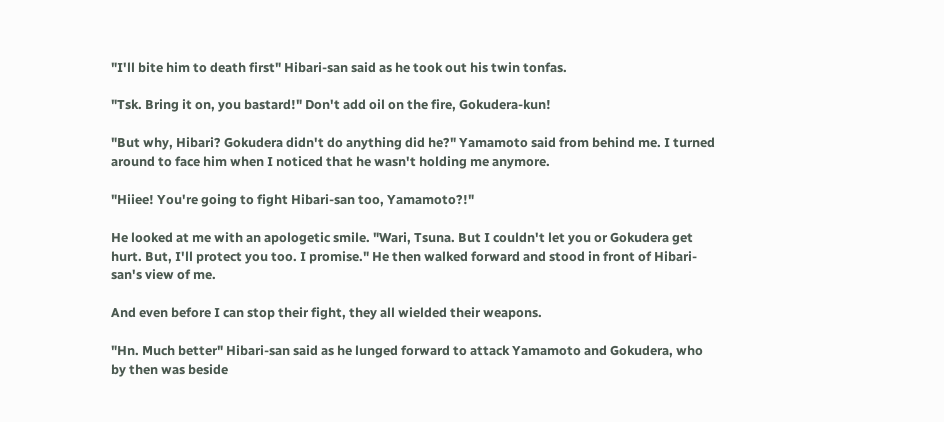"I'll bite him to death first" Hibari-san said as he took out his twin tonfas.

"Tsk. Bring it on, you bastard!" Don't add oil on the fire, Gokudera-kun!

"But why, Hibari? Gokudera didn't do anything did he?" Yamamoto said from behind me. I turned around to face him when I noticed that he wasn't holding me anymore.

"Hiiee! You're going to fight Hibari-san too, Yamamoto?!"

He looked at me with an apologetic smile. "Wari, Tsuna. But I couldn't let you or Gokudera get hurt. But, I'll protect you too. I promise." He then walked forward and stood in front of Hibari-san's view of me.

And even before I can stop their fight, they all wielded their weapons.

"Hn. Much better" Hibari-san said as he lunged forward to attack Yamamoto and Gokudera, who by then was beside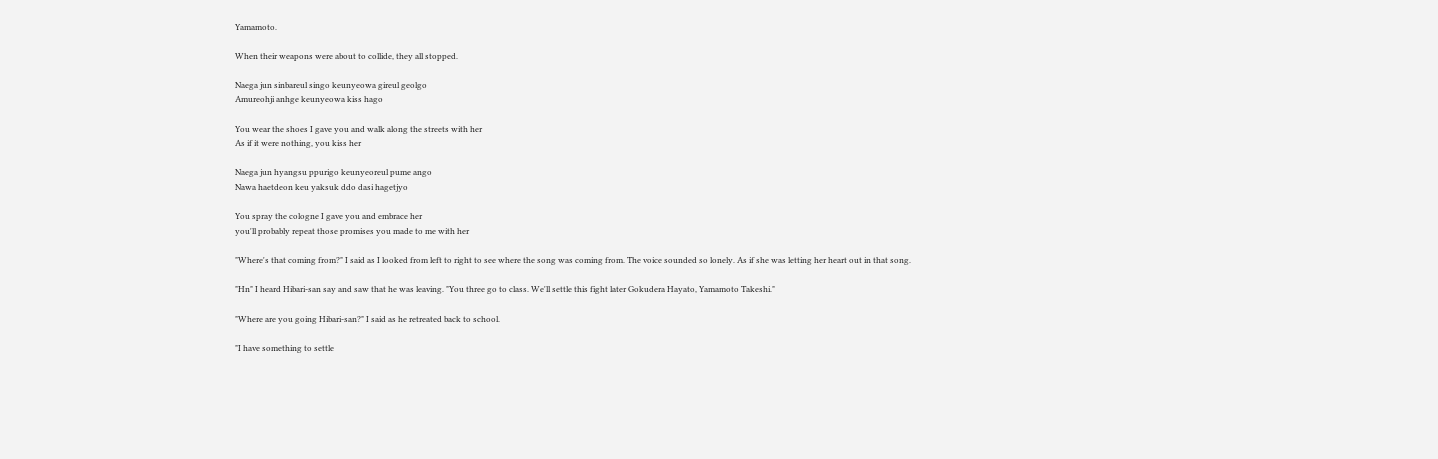Yamamoto.

When their weapons were about to collide, they all stopped.

Naega jun sinbareul singo keunyeowa gireul geolgo
Amureohji anhge keunyeowa kiss hago

You wear the shoes I gave you and walk along the streets with her
As if it were nothing, you kiss her

Naega jun hyangsu ppurigo keunyeoreul pume ango
Nawa haetdeon keu yaksuk ddo dasi hagetjyo

You spray the cologne I gave you and embrace her
you'll probably repeat those promises you made to me with her

"Where's that coming from?" I said as I looked from left to right to see where the song was coming from. The voice sounded so lonely. As if she was letting her heart out in that song.

"Hn" I heard Hibari-san say and saw that he was leaving. "You three go to class. We'll settle this fight later Gokudera Hayato, Yamamoto Takeshi."

"Where are you going Hibari-san?" I said as he retreated back to school.

"I have something to settle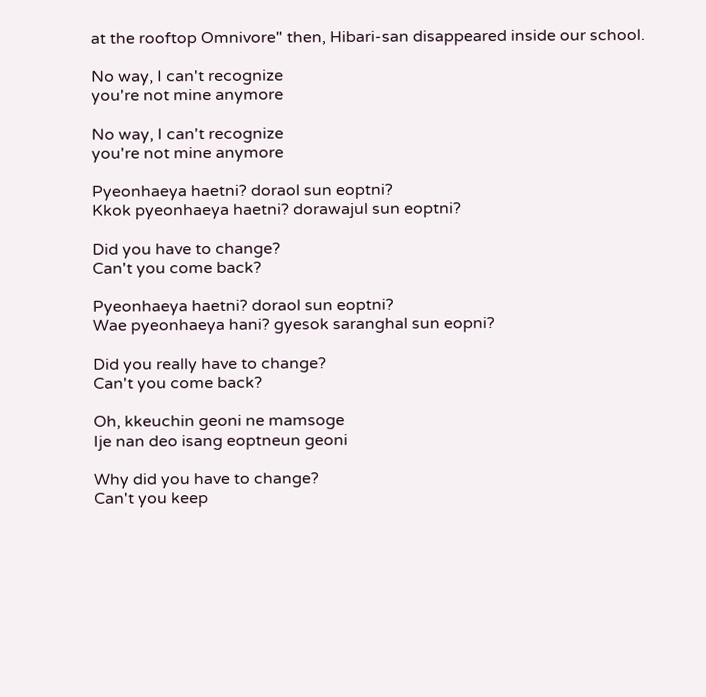at the rooftop Omnivore" then, Hibari-san disappeared inside our school.

No way, I can't recognize
you're not mine anymore

No way, I can't recognize
you're not mine anymore

Pyeonhaeya haetni? doraol sun eoptni?
Kkok pyeonhaeya haetni? dorawajul sun eoptni?

Did you have to change?
Can't you come back?

Pyeonhaeya haetni? doraol sun eoptni?
Wae pyeonhaeya hani? gyesok saranghal sun eopni?

Did you really have to change?
Can't you come back?

Oh, kkeuchin geoni ne mamsoge
Ije nan deo isang eoptneun geoni

Why did you have to change?
Can't you keep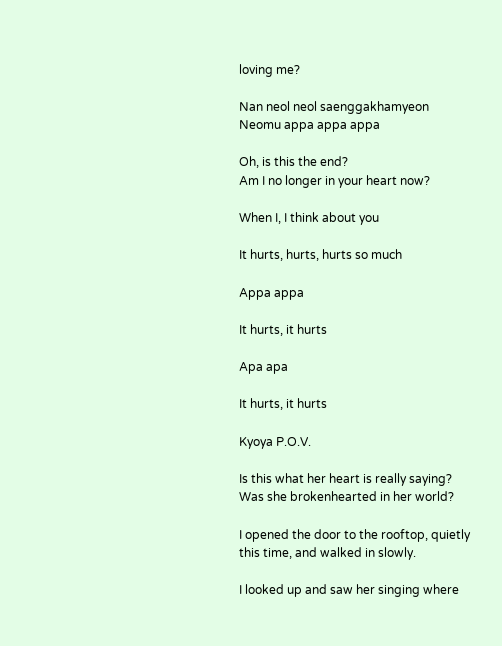loving me?

Nan neol neol saenggakhamyeon
Neomu appa appa appa

Oh, is this the end?
Am I no longer in your heart now?

When I, I think about you

It hurts, hurts, hurts so much

Appa appa

It hurts, it hurts

Apa apa

It hurts, it hurts

Kyoya P.O.V.

Is this what her heart is really saying? Was she brokenhearted in her world?

I opened the door to the rooftop, quietly this time, and walked in slowly.

I looked up and saw her singing where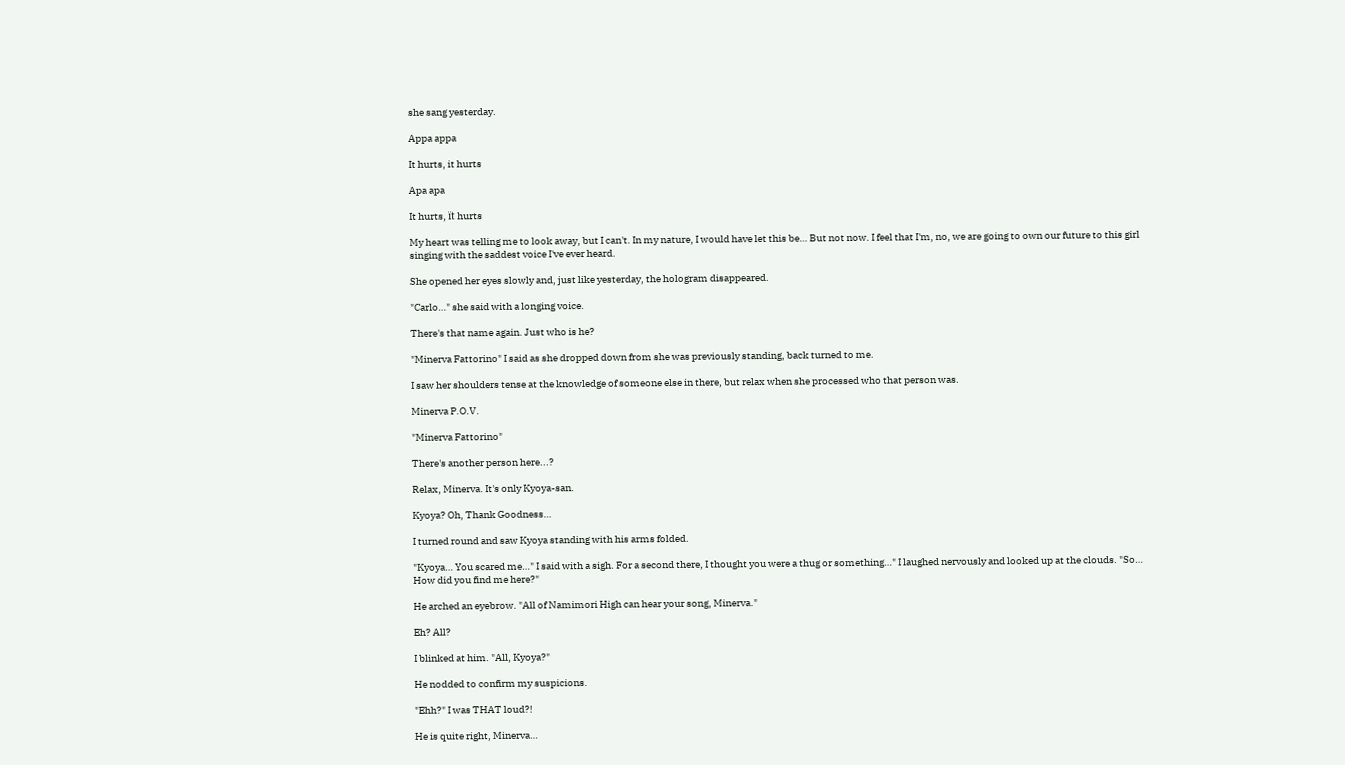she sang yesterday.

Appa appa

It hurts, it hurts

Apa apa

It hurts, ït hurts

My heart was telling me to look away, but I can't. In my nature, I would have let this be… But not now. I feel that I'm, no, we are going to own our future to this girl singing with the saddest voice I've ever heard.

She opened her eyes slowly and, just like yesterday, the hologram disappeared.

"Carlo…" she said with a longing voice.

There's that name again. Just who is he?

"Minerva Fattorino" I said as she dropped down from she was previously standing, back turned to me.

I saw her shoulders tense at the knowledge of someone else in there, but relax when she processed who that person was.

Minerva P.O.V.

"Minerva Fattorino"

There's another person here...?

Relax, Minerva. It's only Kyoya-san.

Kyoya? Oh, Thank Goodness…

I turned round and saw Kyoya standing with his arms folded.

"Kyoya… You scared me…" I said with a sigh. For a second there, I thought you were a thug or something…" I laughed nervously and looked up at the clouds. "So… How did you find me here?"

He arched an eyebrow. "All of Namimori High can hear your song, Minerva."

Eh? All?

I blinked at him. "All, Kyoya?"

He nodded to confirm my suspicions.

"Ehh?" I was THAT loud?!

He is quite right, Minerva…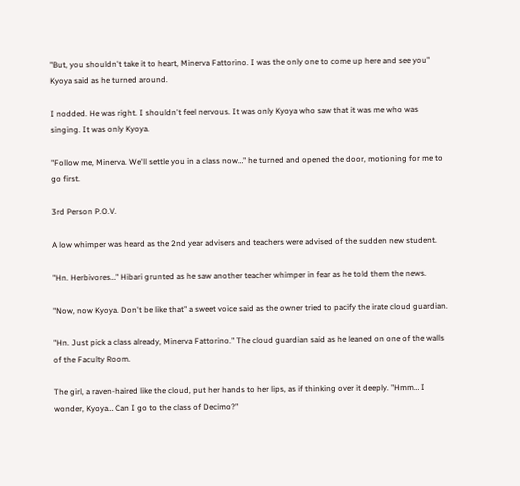"But, you shouldn't take it to heart, Minerva Fattorino. I was the only one to come up here and see you" Kyoya said as he turned around.

I nodded. He was right. I shouldn't feel nervous. It was only Kyoya who saw that it was me who was singing. It was only Kyoya.

"Follow me, Minerva. We'll settle you in a class now…" he turned and opened the door, motioning for me to go first.

3rd Person P.O.V.

A low whimper was heard as the 2nd year advisers and teachers were advised of the sudden new student.

"Hn. Herbivores…" Hibari grunted as he saw another teacher whimper in fear as he told them the news.

"Now, now Kyoya. Don't be like that" a sweet voice said as the owner tried to pacify the irate cloud guardian.

"Hn. Just pick a class already, Minerva Fattorino." The cloud guardian said as he leaned on one of the walls of the Faculty Room.

The girl, a raven-haired like the cloud, put her hands to her lips, as if thinking over it deeply. "Hmm… I wonder, Kyoya… Can I go to the class of Decimo?"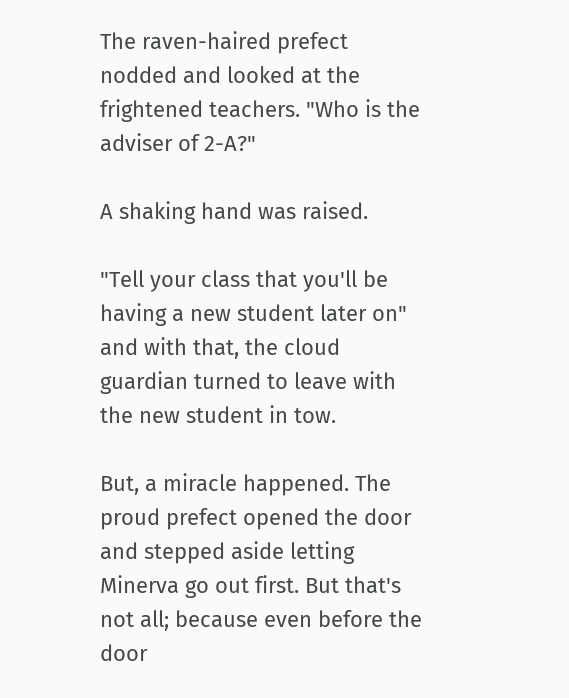The raven-haired prefect nodded and looked at the frightened teachers. "Who is the adviser of 2-A?"

A shaking hand was raised.

"Tell your class that you'll be having a new student later on" and with that, the cloud guardian turned to leave with the new student in tow.

But, a miracle happened. The proud prefect opened the door and stepped aside letting Minerva go out first. But that's not all; because even before the door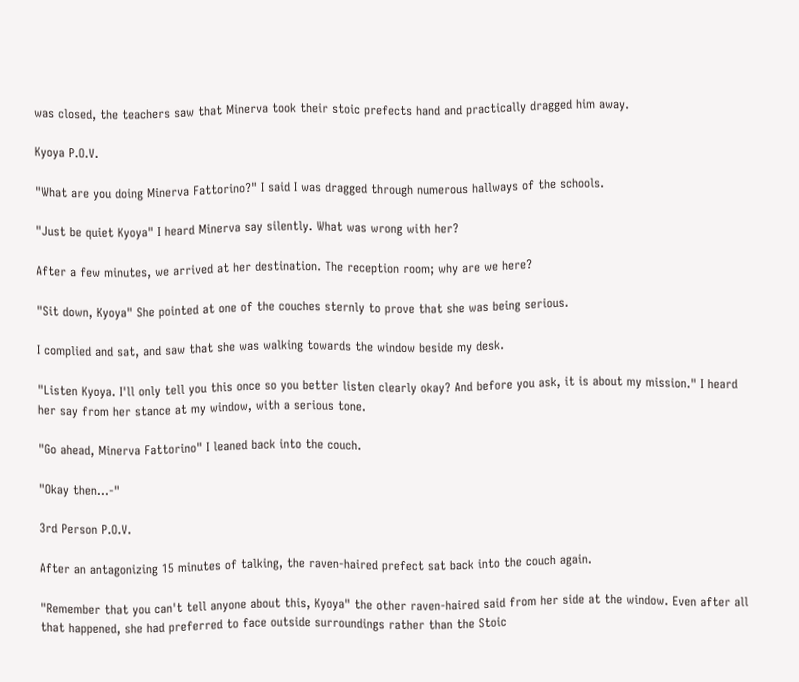was closed, the teachers saw that Minerva took their stoic prefects hand and practically dragged him away.

Kyoya P.O.V.

"What are you doing Minerva Fattorino?" I said I was dragged through numerous hallways of the schools.

"Just be quiet Kyoya" I heard Minerva say silently. What was wrong with her?

After a few minutes, we arrived at her destination. The reception room; why are we here?

"Sit down, Kyoya" She pointed at one of the couches sternly to prove that she was being serious.

I complied and sat, and saw that she was walking towards the window beside my desk.

"Listen Kyoya. I'll only tell you this once so you better listen clearly okay? And before you ask, it is about my mission." I heard her say from her stance at my window, with a serious tone.

"Go ahead, Minerva Fattorino" I leaned back into the couch.

"Okay then…-"

3rd Person P.O.V.

After an antagonizing 15 minutes of talking, the raven-haired prefect sat back into the couch again.

"Remember that you can't tell anyone about this, Kyoya" the other raven-haired said from her side at the window. Even after all that happened, she had preferred to face outside surroundings rather than the Stoic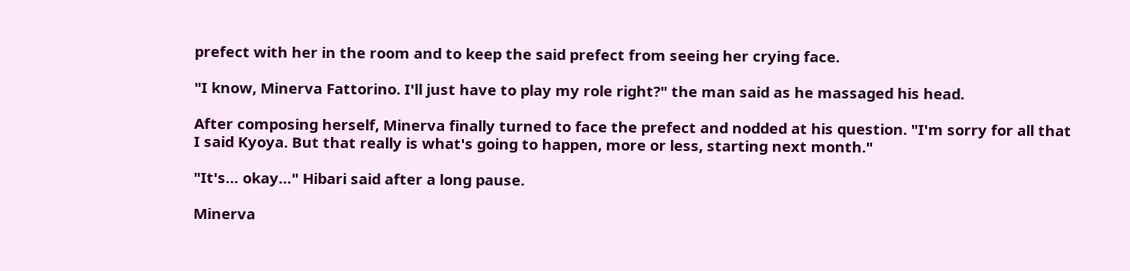prefect with her in the room and to keep the said prefect from seeing her crying face.

"I know, Minerva Fattorino. I'll just have to play my role right?" the man said as he massaged his head.

After composing herself, Minerva finally turned to face the prefect and nodded at his question. "I'm sorry for all that I said Kyoya. But that really is what's going to happen, more or less, starting next month."

"It's… okay…" Hibari said after a long pause.

Minerva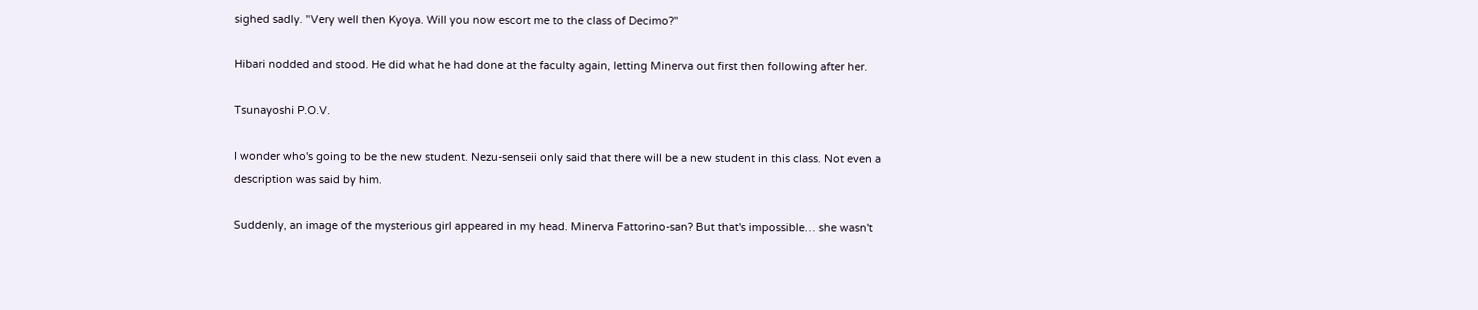sighed sadly. "Very well then Kyoya. Will you now escort me to the class of Decimo?"

Hibari nodded and stood. He did what he had done at the faculty again, letting Minerva out first then following after her.

Tsunayoshi P.O.V.

I wonder who's going to be the new student. Nezu-senseii only said that there will be a new student in this class. Not even a description was said by him.

Suddenly, an image of the mysterious girl appeared in my head. Minerva Fattorino-san? But that's impossible… she wasn't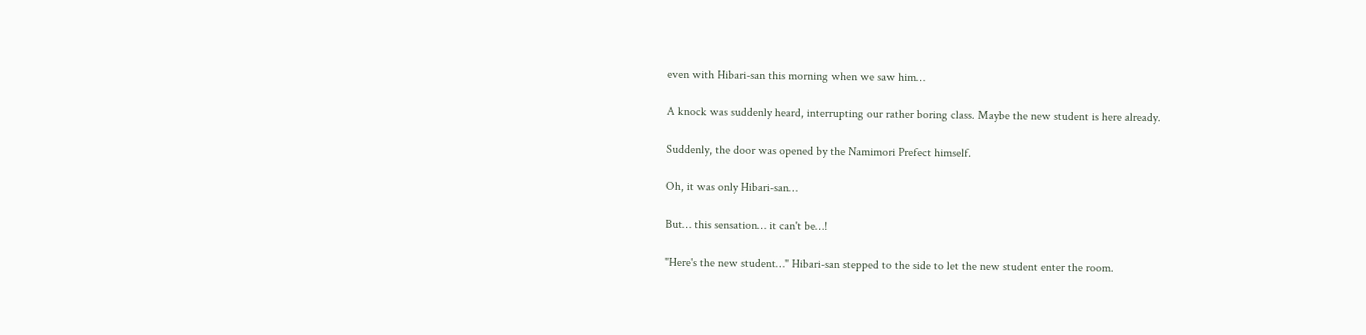even with Hibari-san this morning when we saw him…

A knock was suddenly heard, interrupting our rather boring class. Maybe the new student is here already.

Suddenly, the door was opened by the Namimori Prefect himself.

Oh, it was only Hibari-san…

But… this sensation… it can't be…!

"Here's the new student…" Hibari-san stepped to the side to let the new student enter the room.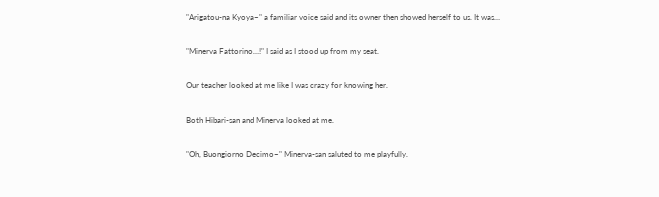"Arigatou-na Kyoya~" a familiar voice said and its owner then showed herself to us. It was…

"Minerva Fattorino…!" I said as I stood up from my seat.

Our teacher looked at me like I was crazy for knowing her.

Both Hibari-san and Minerva looked at me.

"Oh, Buongiorno Decimo~" Minerva-san saluted to me playfully.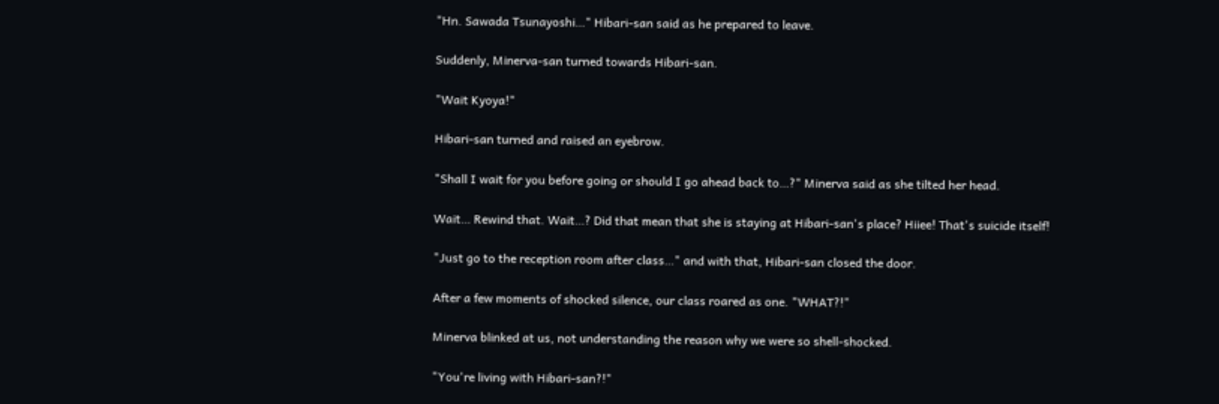"Hn. Sawada Tsunayoshi…" Hibari-san said as he prepared to leave.

Suddenly, Minerva-san turned towards Hibari-san.

"Wait Kyoya!"

Hibari-san turned and raised an eyebrow.

"Shall I wait for you before going or should I go ahead back to…?" Minerva said as she tilted her head.

Wait… Rewind that. Wait…? Did that mean that she is staying at Hibari-san's place? Hiiee! That's suicide itself!

"Just go to the reception room after class…" and with that, Hibari-san closed the door.

After a few moments of shocked silence, our class roared as one. "WHAT?!"

Minerva blinked at us, not understanding the reason why we were so shell-shocked.

"You're living with Hibari-san?!"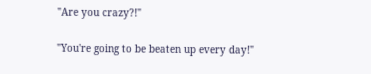"Are you crazy?!"

"You're going to be beaten up every day!"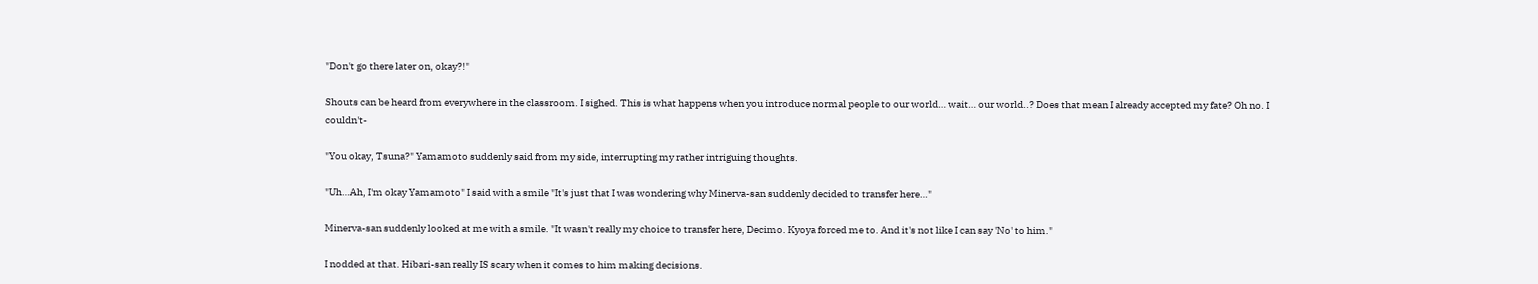"Don't go there later on, okay?!"

Shouts can be heard from everywhere in the classroom. I sighed. This is what happens when you introduce normal people to our world… wait… our world..? Does that mean I already accepted my fate? Oh no. I couldn't-

"You okay, Tsuna?" Yamamoto suddenly said from my side, interrupting my rather intriguing thoughts.

"Uh…Ah, I'm okay Yamamoto" I said with a smile "It's just that I was wondering why Minerva-san suddenly decided to transfer here…"

Minerva-san suddenly looked at me with a smile. "It wasn't really my choice to transfer here, Decimo. Kyoya forced me to. And it's not like I can say 'No' to him."

I nodded at that. Hibari-san really IS scary when it comes to him making decisions.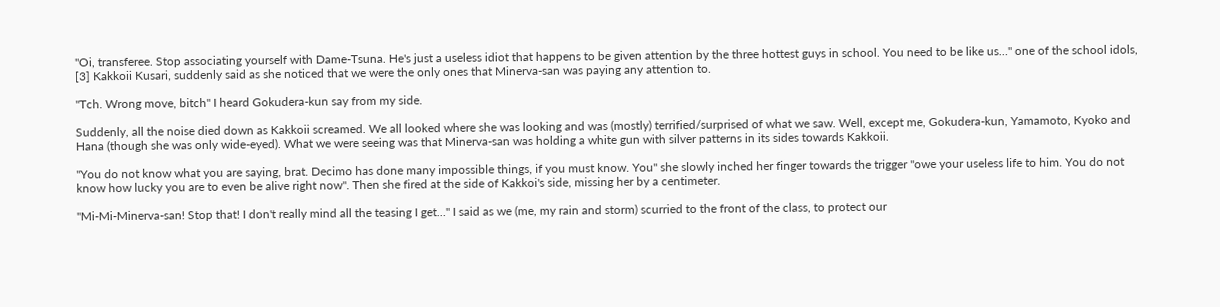"Oi, transferee. Stop associating yourself with Dame-Tsuna. He's just a useless idiot that happens to be given attention by the three hottest guys in school. You need to be like us…" one of the school idols, [3] Kakkoii Kusari, suddenly said as she noticed that we were the only ones that Minerva-san was paying any attention to.

"Tch. Wrong move, bitch" I heard Gokudera-kun say from my side.

Suddenly, all the noise died down as Kakkoii screamed. We all looked where she was looking and was (mostly) terrified/surprised of what we saw. Well, except me, Gokudera-kun, Yamamoto, Kyoko and Hana (though she was only wide-eyed). What we were seeing was that Minerva-san was holding a white gun with silver patterns in its sides towards Kakkoii.

"You do not know what you are saying, brat. Decimo has done many impossible things, if you must know. You" she slowly inched her finger towards the trigger "owe your useless life to him. You do not know how lucky you are to even be alive right now". Then she fired at the side of Kakkoi's side, missing her by a centimeter.

"Mi-Mi-Minerva-san! Stop that! I don't really mind all the teasing I get…" I said as we (me, my rain and storm) scurried to the front of the class, to protect our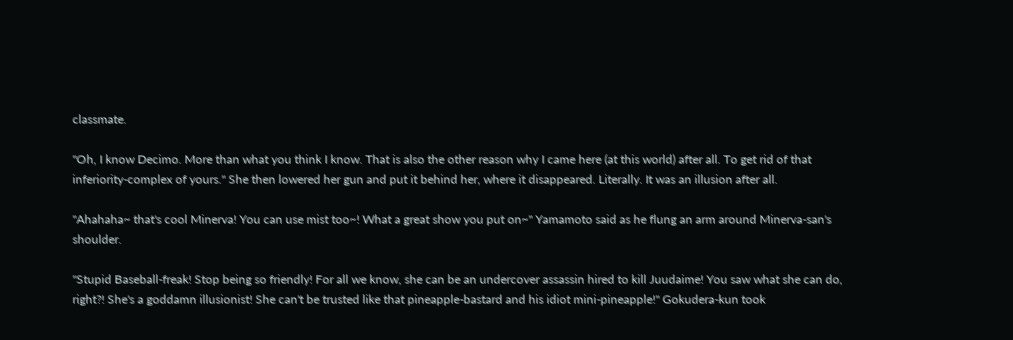classmate.

"Oh, I know Decimo. More than what you think I know. That is also the other reason why I came here (at this world) after all. To get rid of that inferiority-complex of yours." She then lowered her gun and put it behind her, where it disappeared. Literally. It was an illusion after all.

"Ahahaha~ that's cool Minerva! You can use mist too~! What a great show you put on~" Yamamoto said as he flung an arm around Minerva-san's shoulder.

"Stupid Baseball-freak! Stop being so friendly! For all we know, she can be an undercover assassin hired to kill Juudaime! You saw what she can do, right?! She's a goddamn illusionist! She can't be trusted like that pineapple-bastard and his idiot mini-pineapple!" Gokudera-kun took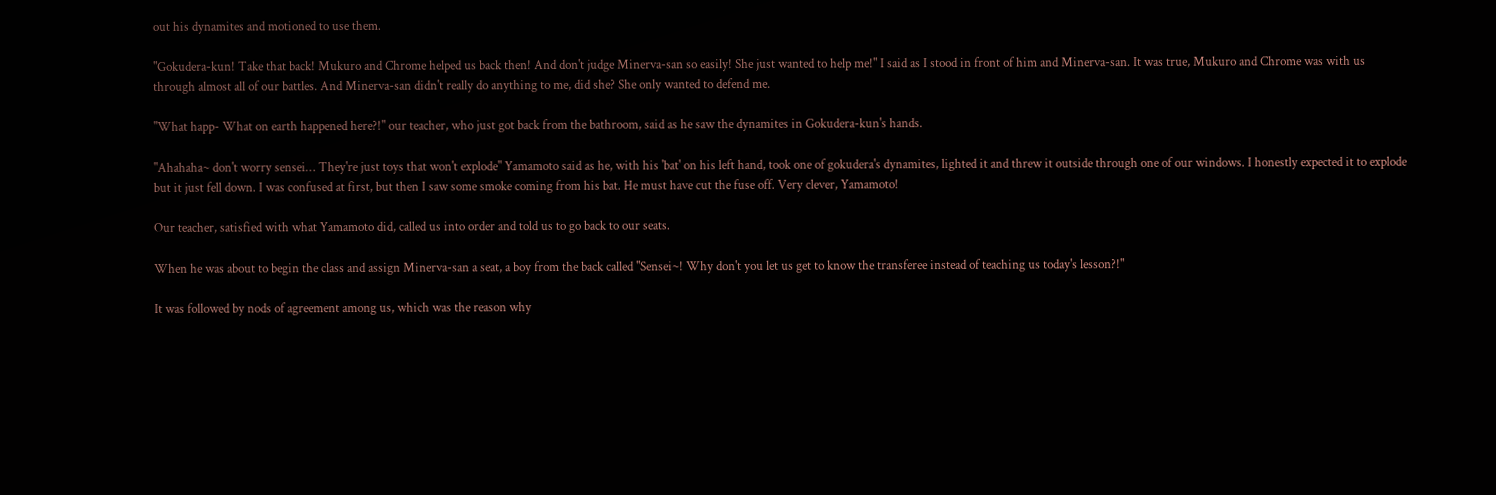out his dynamites and motioned to use them.

"Gokudera-kun! Take that back! Mukuro and Chrome helped us back then! And don't judge Minerva-san so easily! She just wanted to help me!" I said as I stood in front of him and Minerva-san. It was true, Mukuro and Chrome was with us through almost all of our battles. And Minerva-san didn't really do anything to me, did she? She only wanted to defend me.

"What happ- What on earth happened here?!" our teacher, who just got back from the bathroom, said as he saw the dynamites in Gokudera-kun's hands.

"Ahahaha~ don't worry sensei… They're just toys that won't explode" Yamamoto said as he, with his 'bat' on his left hand, took one of gokudera's dynamites, lighted it and threw it outside through one of our windows. I honestly expected it to explode but it just fell down. I was confused at first, but then I saw some smoke coming from his bat. He must have cut the fuse off. Very clever, Yamamoto!

Our teacher, satisfied with what Yamamoto did, called us into order and told us to go back to our seats.

When he was about to begin the class and assign Minerva-san a seat, a boy from the back called "Sensei~! Why don't you let us get to know the transferee instead of teaching us today's lesson?!"

It was followed by nods of agreement among us, which was the reason why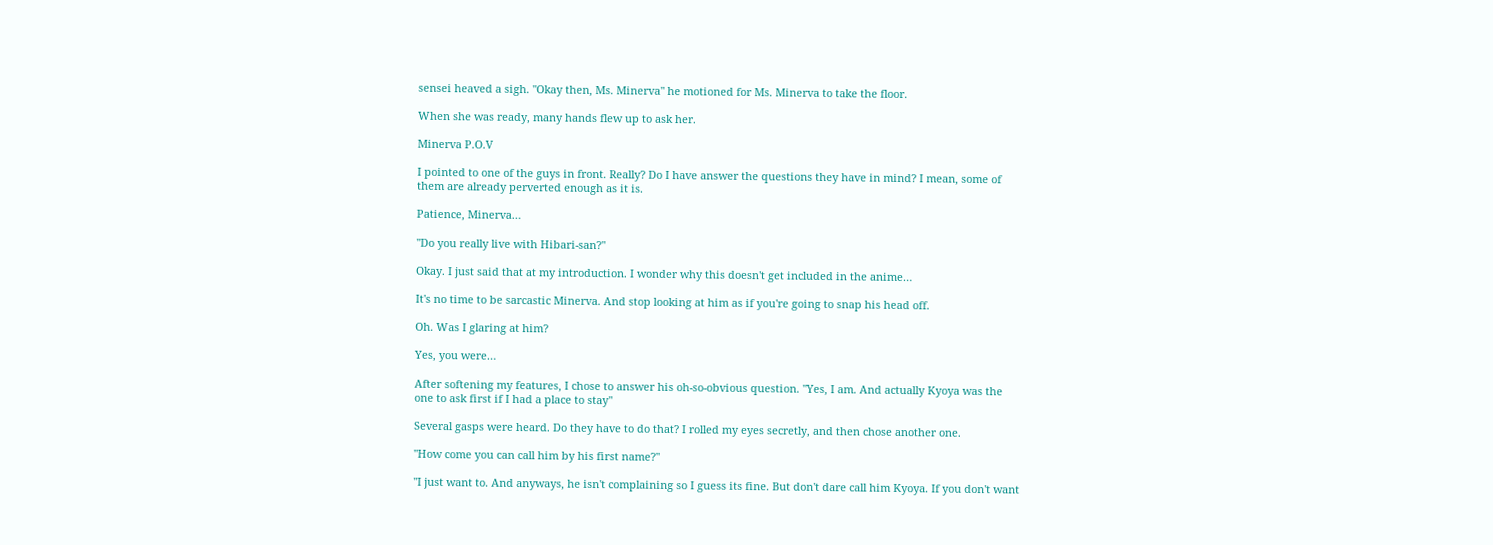sensei heaved a sigh. "Okay then, Ms. Minerva" he motioned for Ms. Minerva to take the floor.

When she was ready, many hands flew up to ask her.

Minerva P.O.V

I pointed to one of the guys in front. Really? Do I have answer the questions they have in mind? I mean, some of them are already perverted enough as it is.

Patience, Minerva…

"Do you really live with Hibari-san?"

Okay. I just said that at my introduction. I wonder why this doesn't get included in the anime…

It's no time to be sarcastic Minerva. And stop looking at him as if you're going to snap his head off.

Oh. Was I glaring at him?

Yes, you were…

After softening my features, I chose to answer his oh-so-obvious question. "Yes, I am. And actually Kyoya was the one to ask first if I had a place to stay"

Several gasps were heard. Do they have to do that? I rolled my eyes secretly, and then chose another one.

"How come you can call him by his first name?"

"I just want to. And anyways, he isn't complaining so I guess its fine. But don't dare call him Kyoya. If you don't want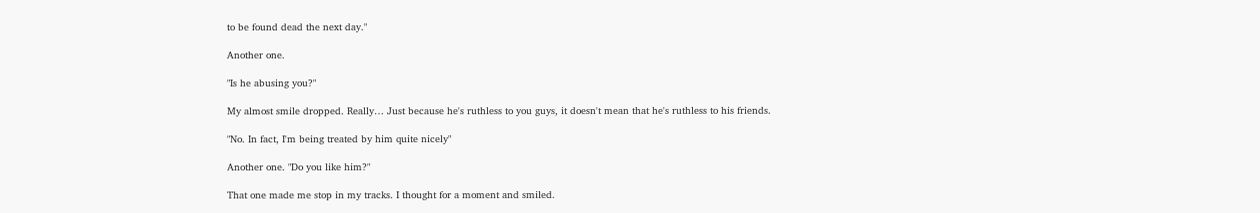to be found dead the next day."

Another one.

"Is he abusing you?"

My almost smile dropped. Really… Just because he's ruthless to you guys, it doesn't mean that he's ruthless to his friends.

"No. In fact, I'm being treated by him quite nicely"

Another one. "Do you like him?"

That one made me stop in my tracks. I thought for a moment and smiled.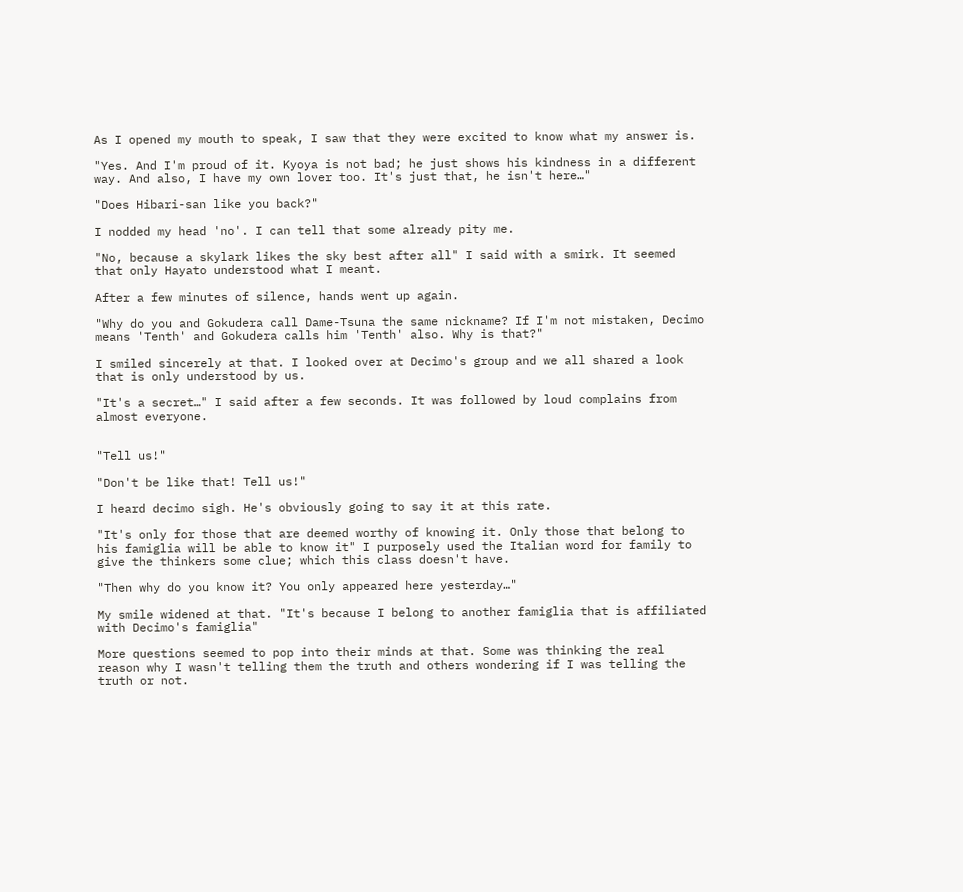As I opened my mouth to speak, I saw that they were excited to know what my answer is.

"Yes. And I'm proud of it. Kyoya is not bad; he just shows his kindness in a different way. And also, I have my own lover too. It's just that, he isn't here…"

"Does Hibari-san like you back?"

I nodded my head 'no'. I can tell that some already pity me.

"No, because a skylark likes the sky best after all" I said with a smirk. It seemed that only Hayato understood what I meant.

After a few minutes of silence, hands went up again.

"Why do you and Gokudera call Dame-Tsuna the same nickname? If I'm not mistaken, Decimo means 'Tenth' and Gokudera calls him 'Tenth' also. Why is that?"

I smiled sincerely at that. I looked over at Decimo's group and we all shared a look that is only understood by us.

"It's a secret…" I said after a few seconds. It was followed by loud complains from almost everyone.


"Tell us!"

"Don't be like that! Tell us!"

I heard decimo sigh. He's obviously going to say it at this rate.

"It's only for those that are deemed worthy of knowing it. Only those that belong to his famiglia will be able to know it" I purposely used the Italian word for family to give the thinkers some clue; which this class doesn't have.

"Then why do you know it? You only appeared here yesterday…"

My smile widened at that. "It's because I belong to another famiglia that is affiliated with Decimo's famiglia"

More questions seemed to pop into their minds at that. Some was thinking the real reason why I wasn't telling them the truth and others wondering if I was telling the truth or not.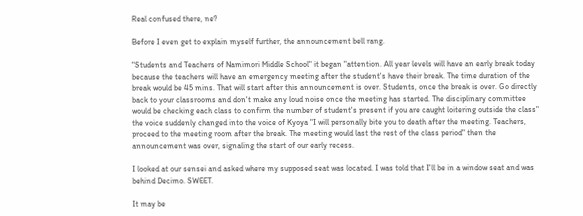Real confused there, ne?

Before I even get to explain myself further, the announcement bell rang.

"Students and Teachers of Namimori Middle School" it began "attention. All year levels will have an early break today because the teachers will have an emergency meeting after the student's have their break. The time duration of the break would be 45 mins. That will start after this announcement is over. Students, once the break is over. Go directly back to your classrooms and don't make any loud noise once the meeting has started. The disciplinary committee would be checking each class to confirm the number of student's present if you are caught loitering outside the class" the voice suddenly changed into the voice of Kyoya "I will personally bite you to death after the meeting. Teachers, proceed to the meeting room after the break. The meeting would last the rest of the class period" then the announcement was over, signaling the start of our early recess.

I looked at our sensei and asked where my supposed seat was located. I was told that I'll be in a window seat and was behind Decimo. SWEET.

It may be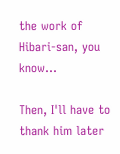the work of Hibari-san, you know…

Then, I'll have to thank him later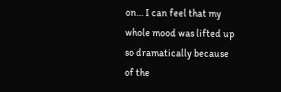on… I can feel that my whole mood was lifted up so dramatically because of the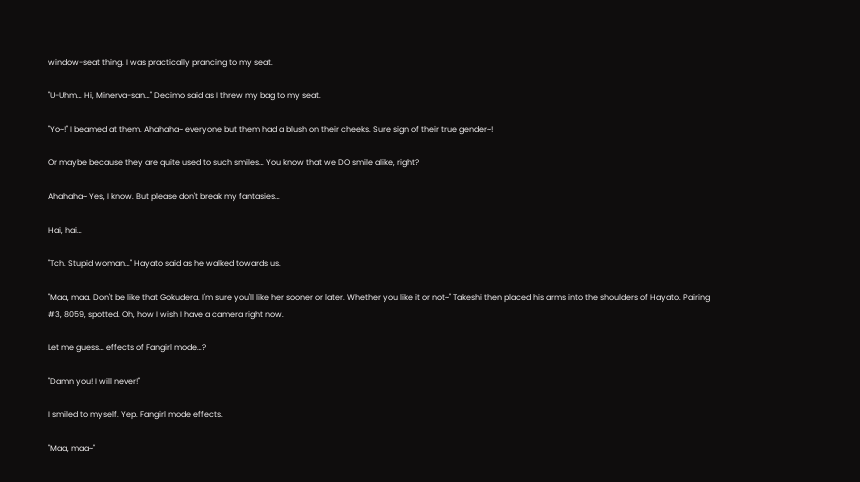window-seat thing. I was practically prancing to my seat.

"U-Uhm… Hi, Minerva-san…" Decimo said as I threw my bag to my seat.

"Yo~!" I beamed at them. Ahahaha~ everyone but them had a blush on their cheeks. Sure sign of their true gender~!

Or maybe because they are quite used to such smiles… You know that we DO smile alike, right?

Ahahaha~ Yes, I know. But please don't break my fantasies…

Hai, hai…

"Tch. Stupid woman…" Hayato said as he walked towards us.

"Maa, maa. Don't be like that Gokudera. I'm sure you'll like her sooner or later. Whether you like it or not~" Takeshi then placed his arms into the shoulders of Hayato. Pairing #3, 8059, spotted. Oh, how I wish I have a camera right now.

Let me guess… effects of Fangirl mode…?

"Damn you! I will never!"

I smiled to myself. Yep. Fangirl mode effects.

"Maa, maa~"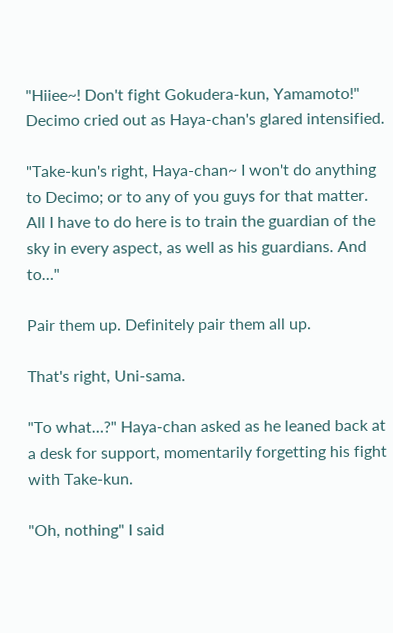"Hiiee~! Don't fight Gokudera-kun, Yamamoto!" Decimo cried out as Haya-chan's glared intensified.

"Take-kun's right, Haya-chan~ I won't do anything to Decimo; or to any of you guys for that matter. All I have to do here is to train the guardian of the sky in every aspect, as well as his guardians. And to…"

Pair them up. Definitely pair them all up.

That's right, Uni-sama.

"To what…?" Haya-chan asked as he leaned back at a desk for support, momentarily forgetting his fight with Take-kun.

"Oh, nothing" I said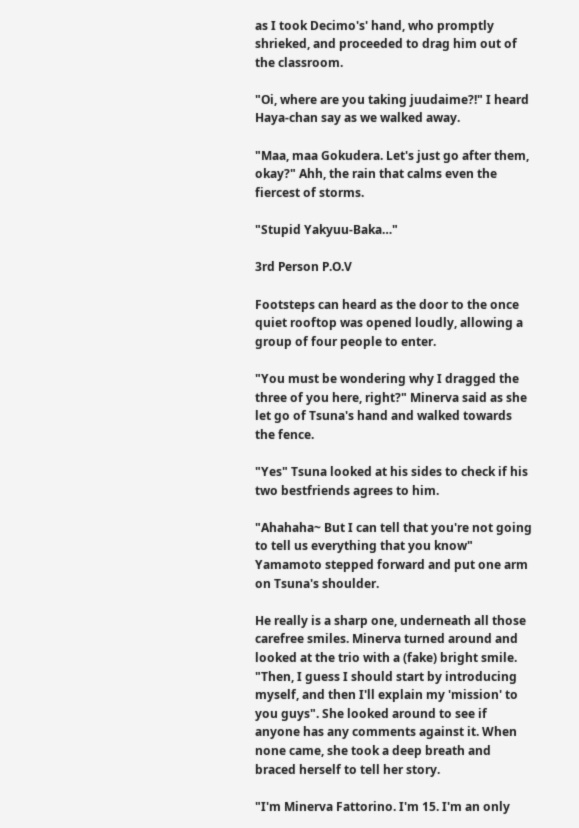as I took Decimo's' hand, who promptly shrieked, and proceeded to drag him out of the classroom.

"Oi, where are you taking juudaime?!" I heard Haya-chan say as we walked away.

"Maa, maa Gokudera. Let's just go after them, okay?" Ahh, the rain that calms even the fiercest of storms.

"Stupid Yakyuu-Baka…"

3rd Person P.O.V

Footsteps can heard as the door to the once quiet rooftop was opened loudly, allowing a group of four people to enter.

"You must be wondering why I dragged the three of you here, right?" Minerva said as she let go of Tsuna's hand and walked towards the fence.

"Yes" Tsuna looked at his sides to check if his two bestfriends agrees to him.

"Ahahaha~ But I can tell that you're not going to tell us everything that you know" Yamamoto stepped forward and put one arm on Tsuna's shoulder.

He really is a sharp one, underneath all those carefree smiles. Minerva turned around and looked at the trio with a (fake) bright smile. "Then, I guess I should start by introducing myself, and then I'll explain my 'mission' to you guys". She looked around to see if anyone has any comments against it. When none came, she took a deep breath and braced herself to tell her story.

"I'm Minerva Fattorino. I'm 15. I'm an only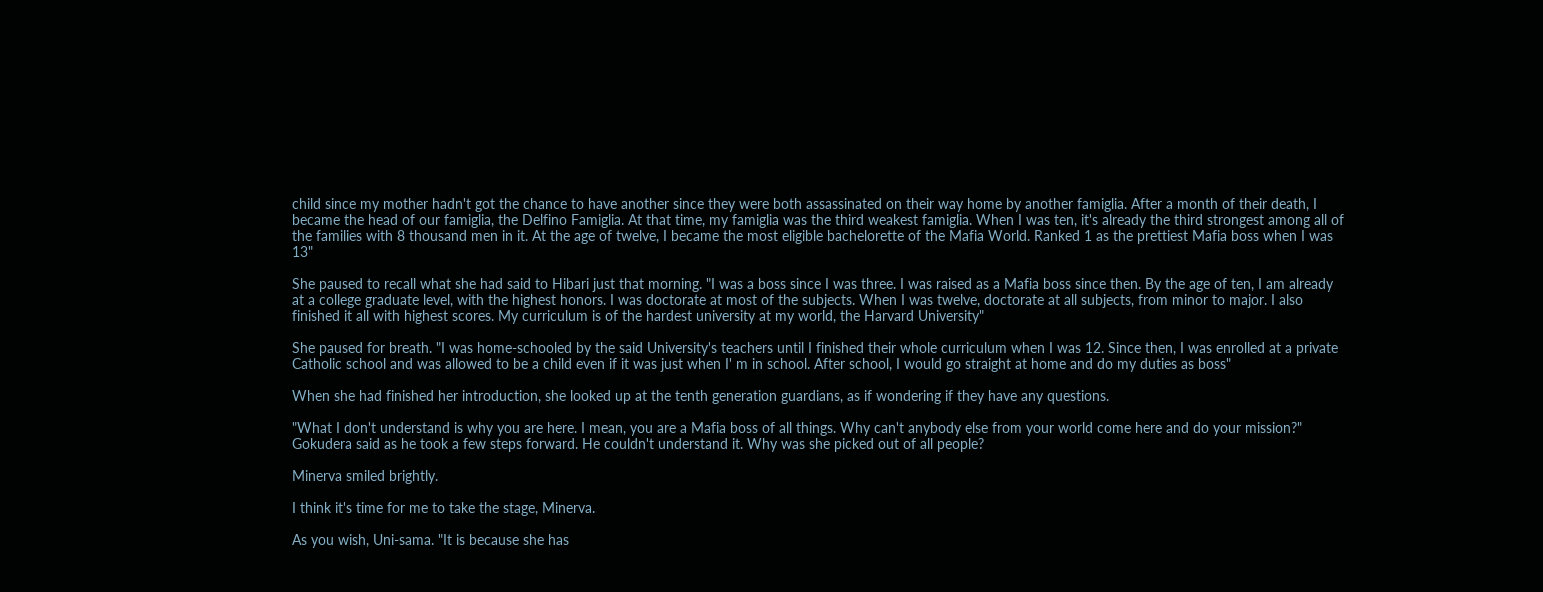child since my mother hadn't got the chance to have another since they were both assassinated on their way home by another famiglia. After a month of their death, I became the head of our famiglia, the Delfino Famiglia. At that time, my famiglia was the third weakest famiglia. When I was ten, it's already the third strongest among all of the families with 8 thousand men in it. At the age of twelve, I became the most eligible bachelorette of the Mafia World. Ranked 1 as the prettiest Mafia boss when I was 13"

She paused to recall what she had said to Hibari just that morning. "I was a boss since I was three. I was raised as a Mafia boss since then. By the age of ten, I am already at a college graduate level, with the highest honors. I was doctorate at most of the subjects. When I was twelve, doctorate at all subjects, from minor to major. I also finished it all with highest scores. My curriculum is of the hardest university at my world, the Harvard University"

She paused for breath. "I was home-schooled by the said University's teachers until I finished their whole curriculum when I was 12. Since then, I was enrolled at a private Catholic school and was allowed to be a child even if it was just when I' m in school. After school, I would go straight at home and do my duties as boss"

When she had finished her introduction, she looked up at the tenth generation guardians, as if wondering if they have any questions.

"What I don't understand is why you are here. I mean, you are a Mafia boss of all things. Why can't anybody else from your world come here and do your mission?" Gokudera said as he took a few steps forward. He couldn't understand it. Why was she picked out of all people?

Minerva smiled brightly.

I think it's time for me to take the stage, Minerva.

As you wish, Uni-sama. "It is because she has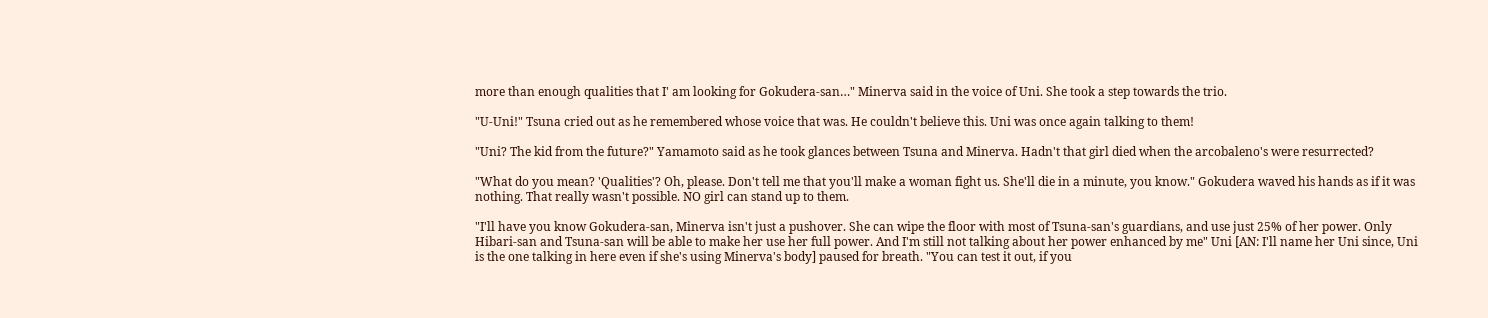more than enough qualities that I' am looking for Gokudera-san…" Minerva said in the voice of Uni. She took a step towards the trio.

"U-Uni!" Tsuna cried out as he remembered whose voice that was. He couldn't believe this. Uni was once again talking to them!

"Uni? The kid from the future?" Yamamoto said as he took glances between Tsuna and Minerva. Hadn't that girl died when the arcobaleno's were resurrected?

"What do you mean? 'Qualities'? Oh, please. Don't tell me that you'll make a woman fight us. She'll die in a minute, you know." Gokudera waved his hands as if it was nothing. That really wasn't possible. NO girl can stand up to them.

"I'll have you know Gokudera-san, Minerva isn't just a pushover. She can wipe the floor with most of Tsuna-san's guardians, and use just 25% of her power. Only Hibari-san and Tsuna-san will be able to make her use her full power. And I'm still not talking about her power enhanced by me" Uni [AN: I'll name her Uni since, Uni is the one talking in here even if she's using Minerva's body] paused for breath. "You can test it out, if you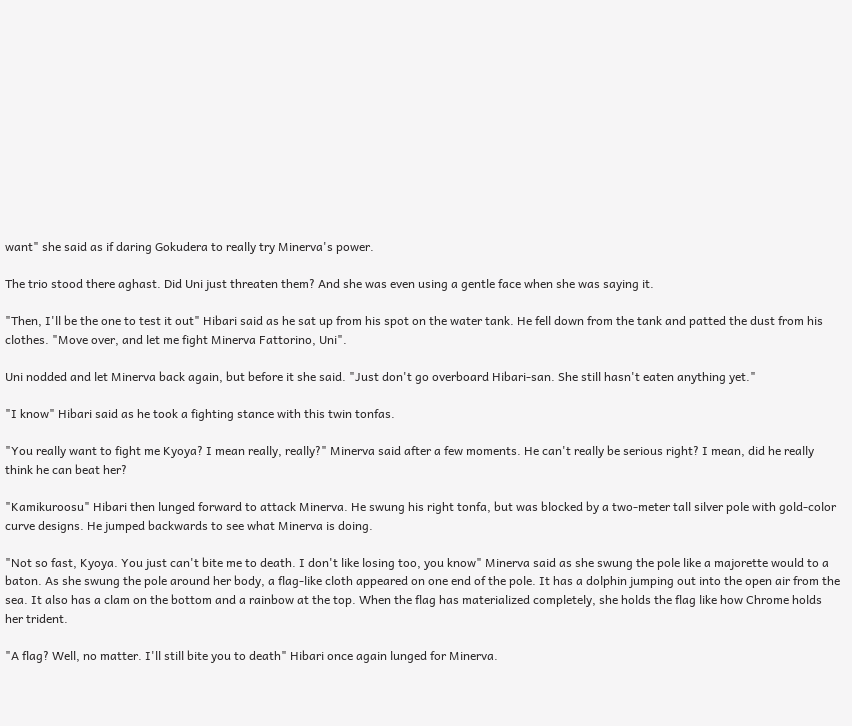want" she said as if daring Gokudera to really try Minerva's power.

The trio stood there aghast. Did Uni just threaten them? And she was even using a gentle face when she was saying it.

"Then, I'll be the one to test it out" Hibari said as he sat up from his spot on the water tank. He fell down from the tank and patted the dust from his clothes. "Move over, and let me fight Minerva Fattorino, Uni".

Uni nodded and let Minerva back again, but before it she said. "Just don't go overboard Hibari-san. She still hasn't eaten anything yet."

"I know" Hibari said as he took a fighting stance with this twin tonfas.

"You really want to fight me Kyoya? I mean really, really?" Minerva said after a few moments. He can't really be serious right? I mean, did he really think he can beat her?

"Kamikuroosu" Hibari then lunged forward to attack Minerva. He swung his right tonfa, but was blocked by a two-meter tall silver pole with gold-color curve designs. He jumped backwards to see what Minerva is doing.

"Not so fast, Kyoya. You just can't bite me to death. I don't like losing too, you know" Minerva said as she swung the pole like a majorette would to a baton. As she swung the pole around her body, a flag-like cloth appeared on one end of the pole. It has a dolphin jumping out into the open air from the sea. It also has a clam on the bottom and a rainbow at the top. When the flag has materialized completely, she holds the flag like how Chrome holds her trident.

"A flag? Well, no matter. I'll still bite you to death" Hibari once again lunged for Minerva.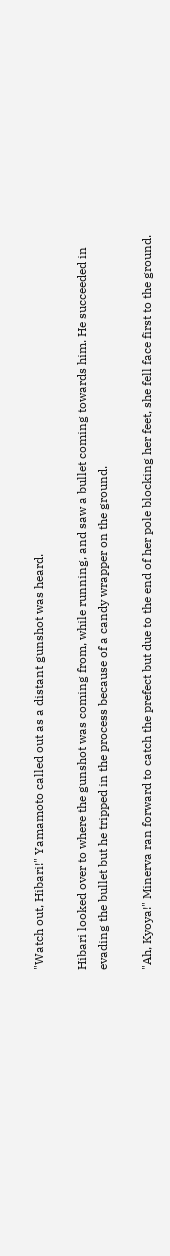"Watch out, Hibari!" Yamamoto called out as a distant gunshot was heard.

Hibari looked over to where the gunshot was coming from, while running, and saw a bullet coming towards him. He succeeded in evading the bullet but he tripped in the process because of a candy wrapper on the ground.

"Ah, Kyoya!" Minerva ran forward to catch the prefect but due to the end of her pole blocking her feet, she fell face first to the ground.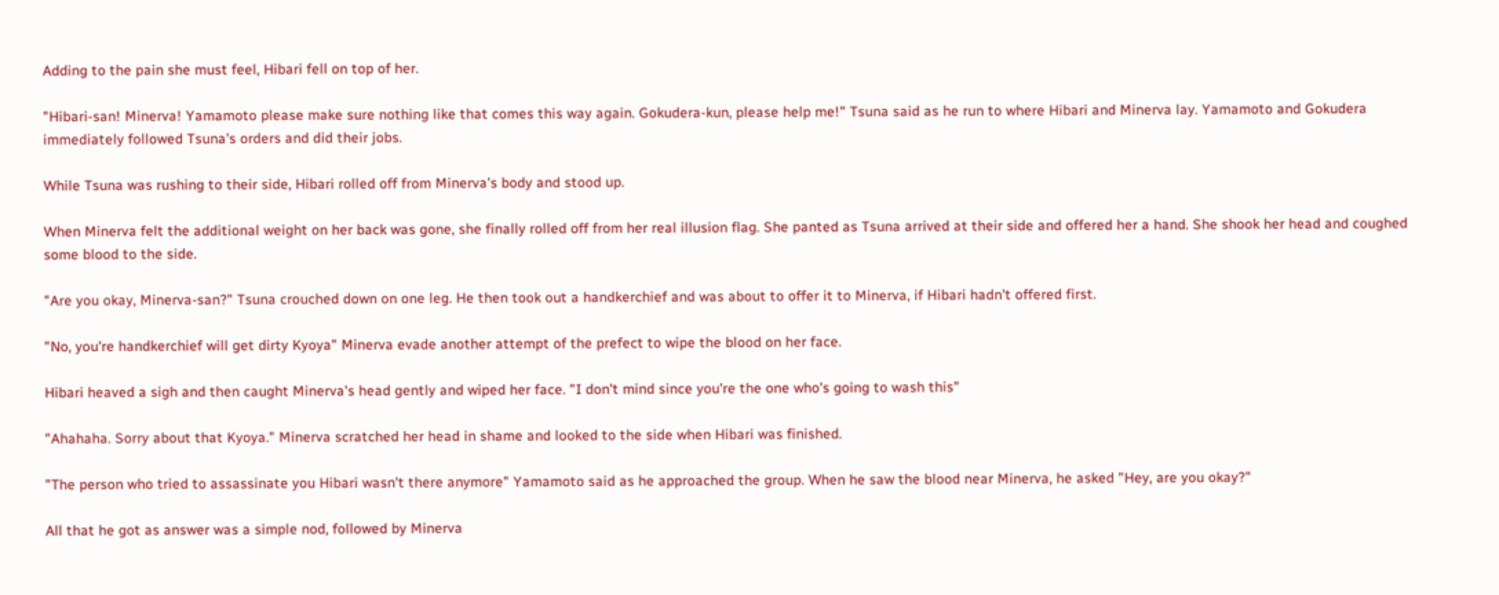Adding to the pain she must feel, Hibari fell on top of her.

"Hibari-san! Minerva! Yamamoto please make sure nothing like that comes this way again. Gokudera-kun, please help me!" Tsuna said as he run to where Hibari and Minerva lay. Yamamoto and Gokudera immediately followed Tsuna's orders and did their jobs.

While Tsuna was rushing to their side, Hibari rolled off from Minerva's body and stood up.

When Minerva felt the additional weight on her back was gone, she finally rolled off from her real illusion flag. She panted as Tsuna arrived at their side and offered her a hand. She shook her head and coughed some blood to the side.

"Are you okay, Minerva-san?" Tsuna crouched down on one leg. He then took out a handkerchief and was about to offer it to Minerva, if Hibari hadn't offered first.

"No, you're handkerchief will get dirty Kyoya" Minerva evade another attempt of the prefect to wipe the blood on her face.

Hibari heaved a sigh and then caught Minerva's head gently and wiped her face. "I don't mind since you're the one who's going to wash this"

"Ahahaha. Sorry about that Kyoya." Minerva scratched her head in shame and looked to the side when Hibari was finished.

"The person who tried to assassinate you Hibari wasn't there anymore" Yamamoto said as he approached the group. When he saw the blood near Minerva, he asked "Hey, are you okay?"

All that he got as answer was a simple nod, followed by Minerva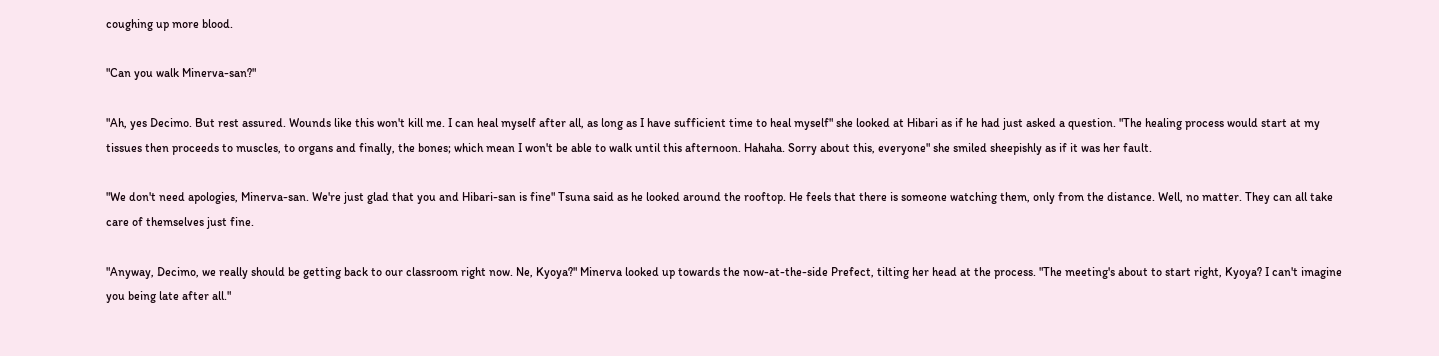coughing up more blood.

"Can you walk Minerva-san?"

"Ah, yes Decimo. But rest assured. Wounds like this won't kill me. I can heal myself after all, as long as I have sufficient time to heal myself" she looked at Hibari as if he had just asked a question. "The healing process would start at my tissues then proceeds to muscles, to organs and finally, the bones; which mean I won't be able to walk until this afternoon. Hahaha. Sorry about this, everyone" she smiled sheepishly as if it was her fault.

"We don't need apologies, Minerva-san. We're just glad that you and Hibari-san is fine" Tsuna said as he looked around the rooftop. He feels that there is someone watching them, only from the distance. Well, no matter. They can all take care of themselves just fine.

"Anyway, Decimo, we really should be getting back to our classroom right now. Ne, Kyoya?" Minerva looked up towards the now-at-the-side Prefect, tilting her head at the process. "The meeting's about to start right, Kyoya? I can't imagine you being late after all."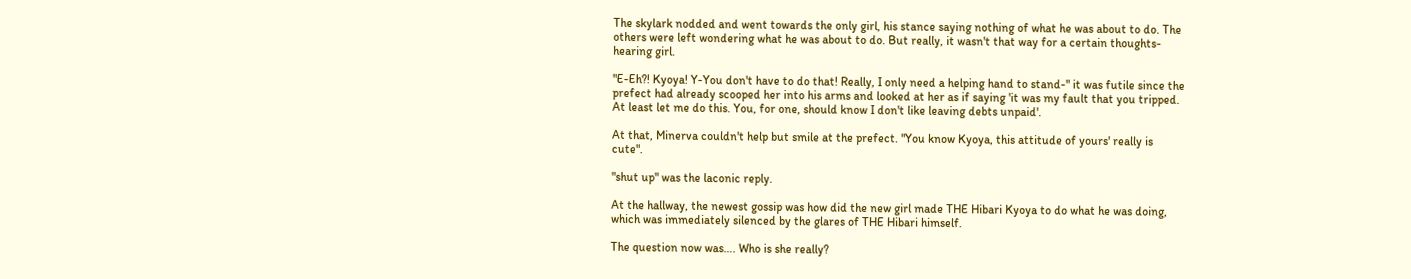The skylark nodded and went towards the only girl, his stance saying nothing of what he was about to do. The others were left wondering what he was about to do. But really, it wasn't that way for a certain thoughts-hearing girl.

"E-Eh?! Kyoya! Y-You don't have to do that! Really, I only need a helping hand to stand-" it was futile since the prefect had already scooped her into his arms and looked at her as if saying 'it was my fault that you tripped. At least let me do this. You, for one, should know I don't like leaving debts unpaid'.

At that, Minerva couldn't help but smile at the prefect. "You know Kyoya, this attitude of yours' really is cute".

"shut up" was the laconic reply.

At the hallway, the newest gossip was how did the new girl made THE Hibari Kyoya to do what he was doing, which was immediately silenced by the glares of THE Hibari himself.

The question now was…. Who is she really?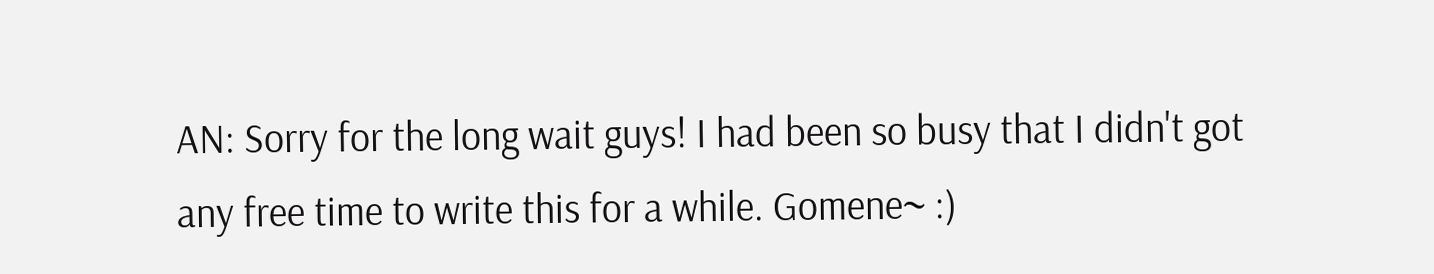AN: Sorry for the long wait guys! I had been so busy that I didn't got any free time to write this for a while. Gomene~ :)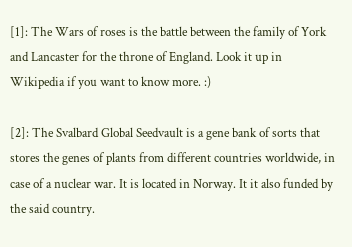[1]: The Wars of roses is the battle between the family of York and Lancaster for the throne of England. Look it up in Wikipedia if you want to know more. :)

[2]: The Svalbard Global Seedvault is a gene bank of sorts that stores the genes of plants from different countries worldwide, in case of a nuclear war. It is located in Norway. It it also funded by the said country.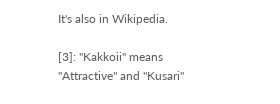It's also in Wikipedia.

[3]: "Kakkoii" means "Attractive" and "Kusari"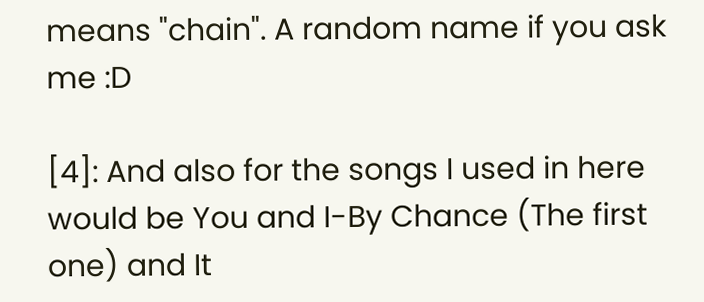means "chain". A random name if you ask me :D

[4]: And also for the songs I used in here would be You and I-By Chance (The first one) and It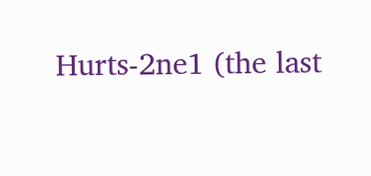Hurts-2ne1 (the last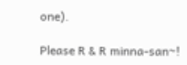one).

Please R & R minna-san~!